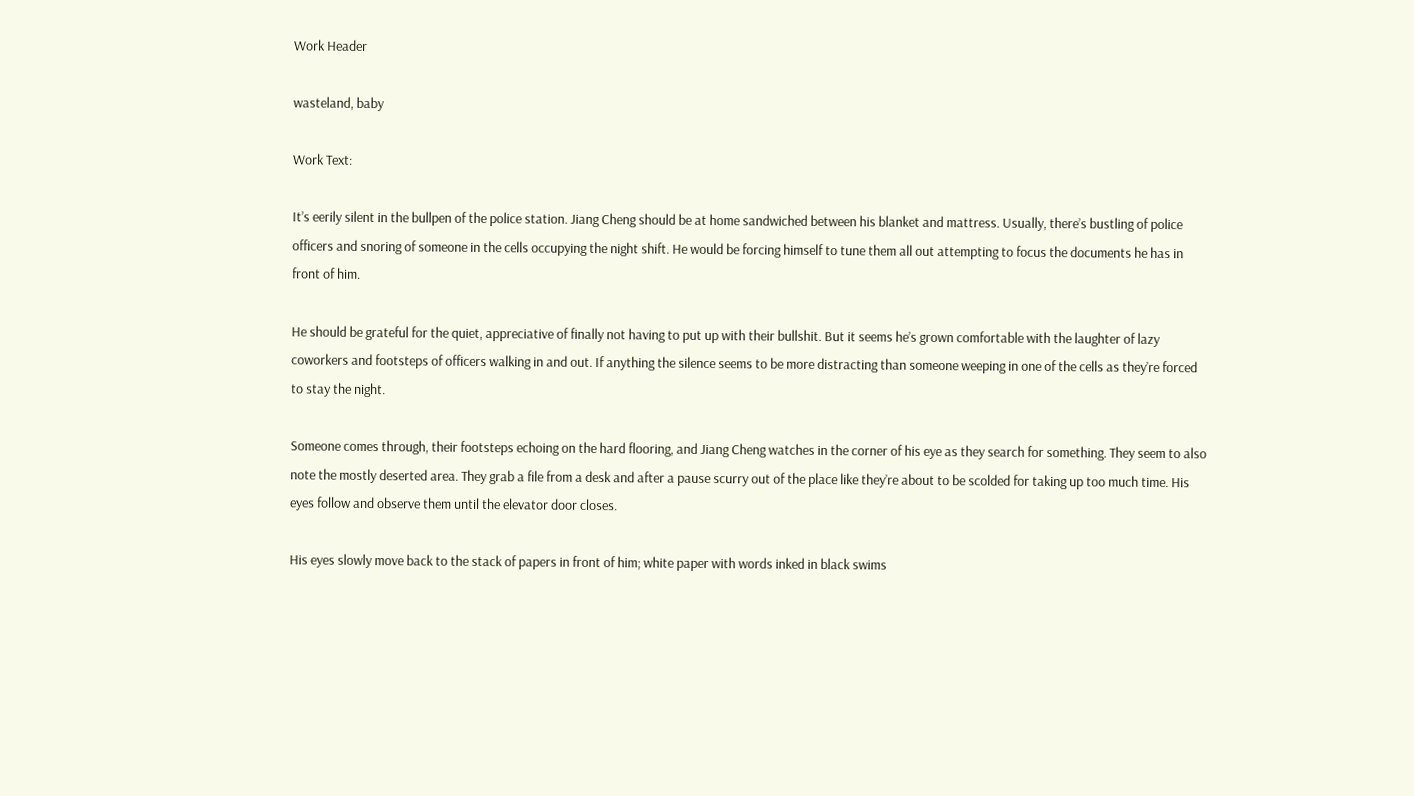Work Header

wasteland, baby

Work Text:

It’s eerily silent in the bullpen of the police station. Jiang Cheng should be at home sandwiched between his blanket and mattress. Usually, there’s bustling of police officers and snoring of someone in the cells occupying the night shift. He would be forcing himself to tune them all out attempting to focus the documents he has in front of him.

He should be grateful for the quiet, appreciative of finally not having to put up with their bullshit. But it seems he’s grown comfortable with the laughter of lazy coworkers and footsteps of officers walking in and out. If anything the silence seems to be more distracting than someone weeping in one of the cells as they’re forced to stay the night.

Someone comes through, their footsteps echoing on the hard flooring, and Jiang Cheng watches in the corner of his eye as they search for something. They seem to also note the mostly deserted area. They grab a file from a desk and after a pause scurry out of the place like they’re about to be scolded for taking up too much time. His eyes follow and observe them until the elevator door closes.

His eyes slowly move back to the stack of papers in front of him; white paper with words inked in black swims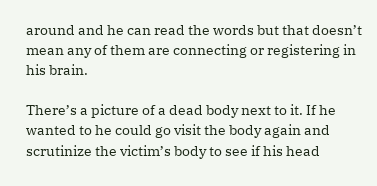around and he can read the words but that doesn’t mean any of them are connecting or registering in his brain.

There’s a picture of a dead body next to it. If he wanted to he could go visit the body again and scrutinize the victim’s body to see if his head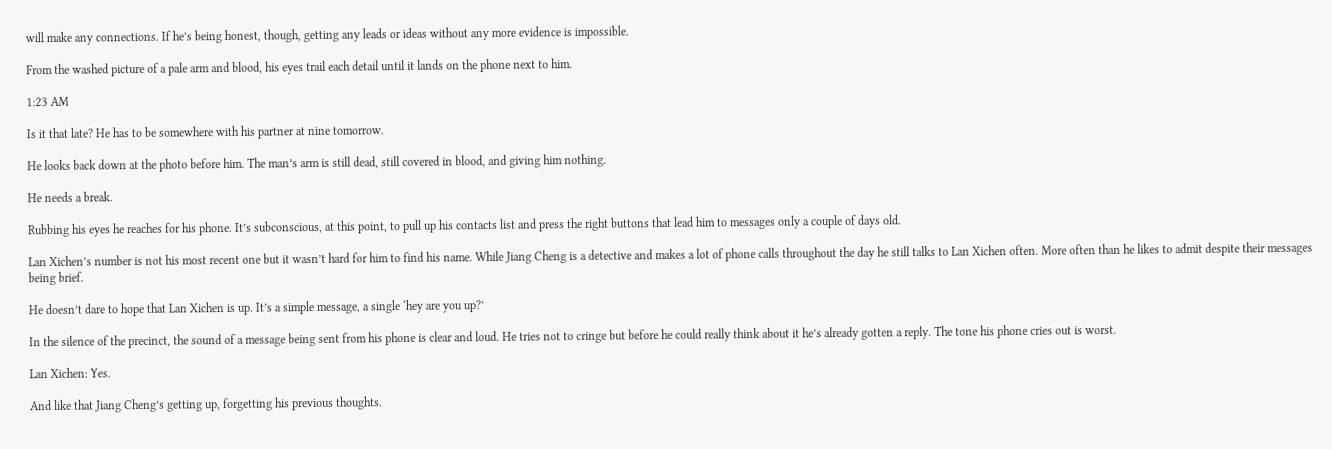will make any connections. If he’s being honest, though, getting any leads or ideas without any more evidence is impossible.

From the washed picture of a pale arm and blood, his eyes trail each detail until it lands on the phone next to him.

1:23 AM

Is it that late? He has to be somewhere with his partner at nine tomorrow.

He looks back down at the photo before him. The man’s arm is still dead, still covered in blood, and giving him nothing.

He needs a break.

Rubbing his eyes he reaches for his phone. It’s subconscious, at this point, to pull up his contacts list and press the right buttons that lead him to messages only a couple of days old.

Lan Xichen’s number is not his most recent one but it wasn’t hard for him to find his name. While Jiang Cheng is a detective and makes a lot of phone calls throughout the day he still talks to Lan Xichen often. More often than he likes to admit despite their messages being brief.

He doesn’t dare to hope that Lan Xichen is up. It’s a simple message, a single ‘hey are you up?’

In the silence of the precinct, the sound of a message being sent from his phone is clear and loud. He tries not to cringe but before he could really think about it he’s already gotten a reply. The tone his phone cries out is worst.

Lan Xichen: Yes.

And like that Jiang Cheng’s getting up, forgetting his previous thoughts.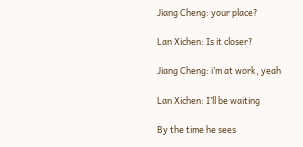Jiang Cheng: your place?

Lan Xichen: Is it closer?

Jiang Cheng: i’m at work, yeah

Lan Xichen: I’ll be waiting

By the time he sees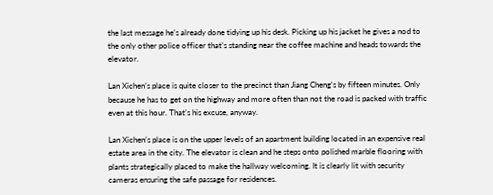the last message he’s already done tidying up his desk. Picking up his jacket he gives a nod to the only other police officer that’s standing near the coffee machine and heads towards the elevator.

Lan Xichen’s place is quite closer to the precinct than Jiang Cheng’s by fifteen minutes. Only because he has to get on the highway and more often than not the road is packed with traffic even at this hour. That’s his excuse, anyway.

Lan Xichen’s place is on the upper levels of an apartment building located in an expensive real estate area in the city. The elevator is clean and he steps onto polished marble flooring with plants strategically placed to make the hallway welcoming. It is clearly lit with security cameras ensuring the safe passage for residences.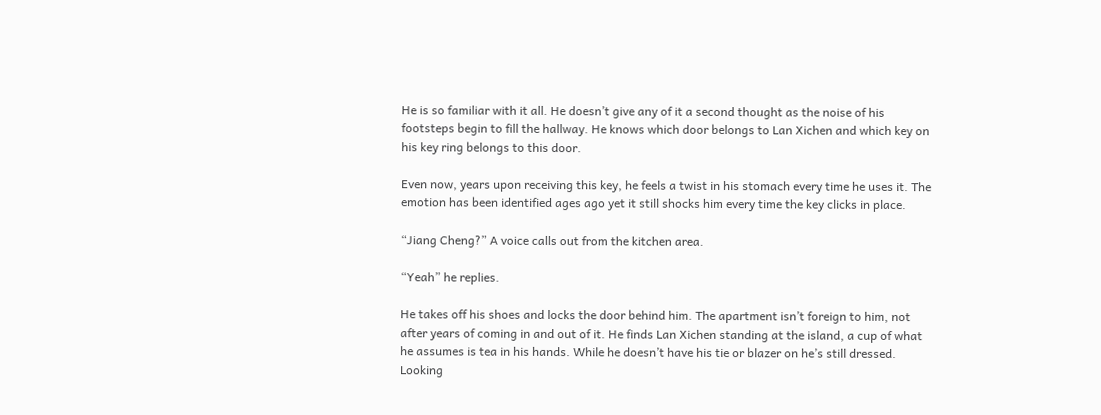He is so familiar with it all. He doesn’t give any of it a second thought as the noise of his footsteps begin to fill the hallway. He knows which door belongs to Lan Xichen and which key on his key ring belongs to this door.

Even now, years upon receiving this key, he feels a twist in his stomach every time he uses it. The emotion has been identified ages ago yet it still shocks him every time the key clicks in place.

“Jiang Cheng?” A voice calls out from the kitchen area.

“Yeah” he replies.

He takes off his shoes and locks the door behind him. The apartment isn’t foreign to him, not after years of coming in and out of it. He finds Lan Xichen standing at the island, a cup of what he assumes is tea in his hands. While he doesn’t have his tie or blazer on he’s still dressed. Looking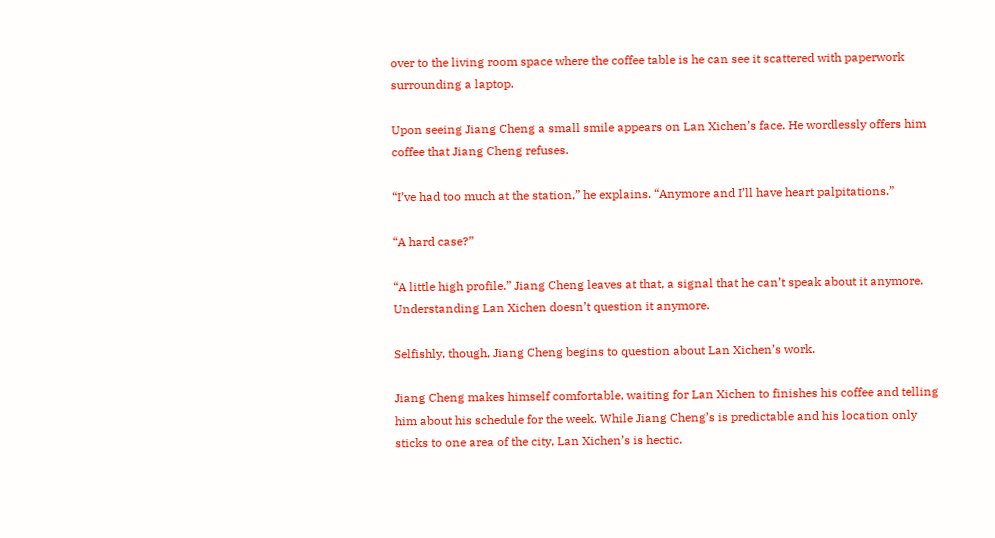over to the living room space where the coffee table is he can see it scattered with paperwork surrounding a laptop.

Upon seeing Jiang Cheng a small smile appears on Lan Xichen’s face. He wordlessly offers him coffee that Jiang Cheng refuses.

“I’ve had too much at the station,” he explains. “Anymore and I’ll have heart palpitations.”

“A hard case?”

“A little high profile.” Jiang Cheng leaves at that, a signal that he can’t speak about it anymore. Understanding Lan Xichen doesn’t question it anymore.

Selfishly, though, Jiang Cheng begins to question about Lan Xichen’s work.

Jiang Cheng makes himself comfortable, waiting for Lan Xichen to finishes his coffee and telling him about his schedule for the week. While Jiang Cheng’s is predictable and his location only sticks to one area of the city, Lan Xichen’s is hectic.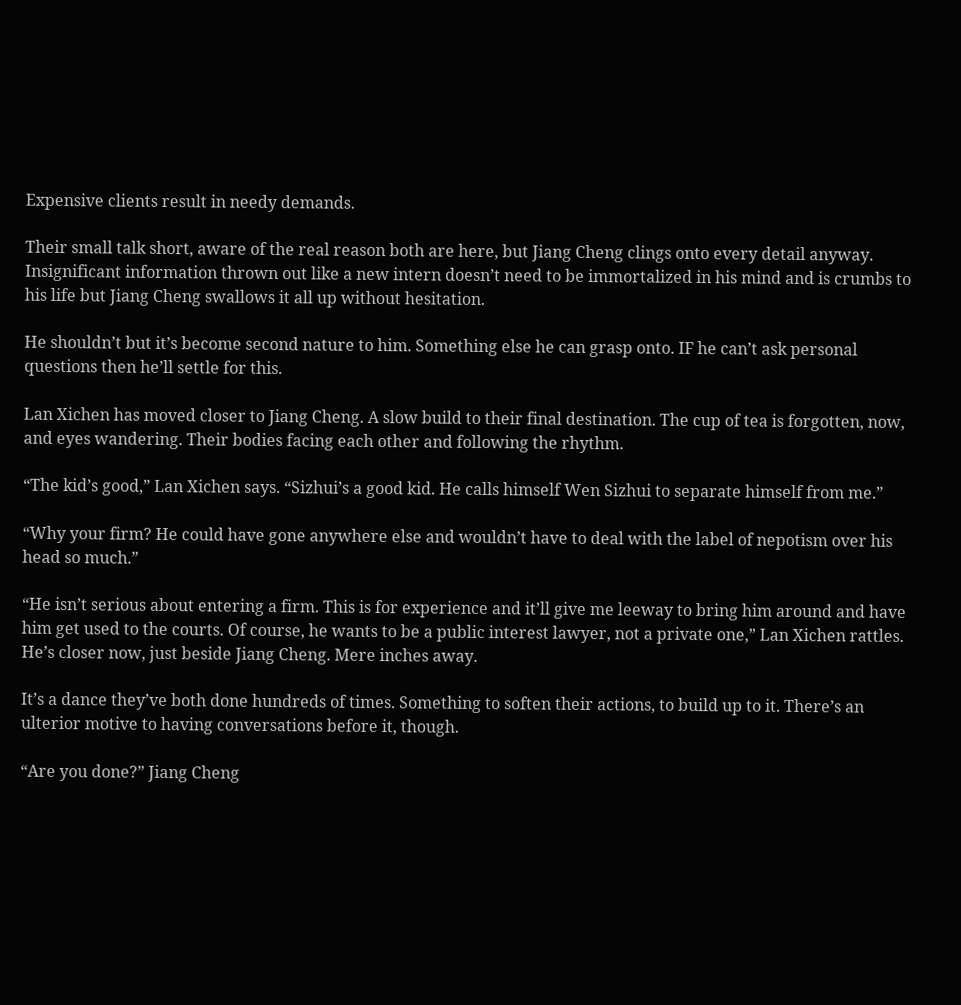Expensive clients result in needy demands.

Their small talk short, aware of the real reason both are here, but Jiang Cheng clings onto every detail anyway. Insignificant information thrown out like a new intern doesn’t need to be immortalized in his mind and is crumbs to his life but Jiang Cheng swallows it all up without hesitation.

He shouldn’t but it’s become second nature to him. Something else he can grasp onto. IF he can’t ask personal questions then he’ll settle for this.

Lan Xichen has moved closer to Jiang Cheng. A slow build to their final destination. The cup of tea is forgotten, now, and eyes wandering. Their bodies facing each other and following the rhythm.

“The kid’s good,” Lan Xichen says. “Sizhui’s a good kid. He calls himself Wen Sizhui to separate himself from me.”

“Why your firm? He could have gone anywhere else and wouldn’t have to deal with the label of nepotism over his head so much.”

“He isn’t serious about entering a firm. This is for experience and it’ll give me leeway to bring him around and have him get used to the courts. Of course, he wants to be a public interest lawyer, not a private one,” Lan Xichen rattles. He’s closer now, just beside Jiang Cheng. Mere inches away.

It’s a dance they’ve both done hundreds of times. Something to soften their actions, to build up to it. There’s an ulterior motive to having conversations before it, though.

“Are you done?” Jiang Cheng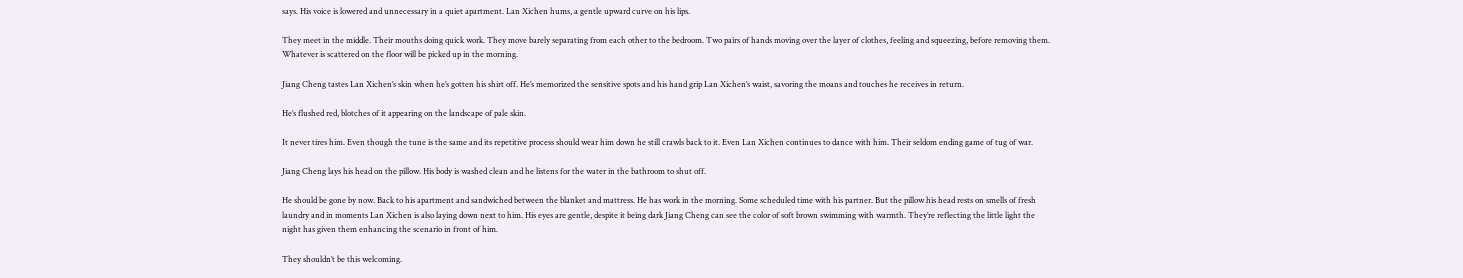says. His voice is lowered and unnecessary in a quiet apartment. Lan Xichen hums, a gentle upward curve on his lips.

They meet in the middle. Their mouths doing quick work. They move barely separating from each other to the bedroom. Two pairs of hands moving over the layer of clothes, feeling and squeezing, before removing them. Whatever is scattered on the floor will be picked up in the morning.

Jiang Cheng tastes Lan Xichen’s skin when he’s gotten his shirt off. He’s memorized the sensitive spots and his hand grip Lan Xichen’s waist, savoring the moans and touches he receives in return.

He’s flushed red, blotches of it appearing on the landscape of pale skin.

It never tires him. Even though the tune is the same and its repetitive process should wear him down he still crawls back to it. Even Lan Xichen continues to dance with him. Their seldom ending game of tug of war.

Jiang Cheng lays his head on the pillow. His body is washed clean and he listens for the water in the bathroom to shut off.

He should be gone by now. Back to his apartment and sandwiched between the blanket and mattress. He has work in the morning. Some scheduled time with his partner. But the pillow his head rests on smells of fresh laundry and in moments Lan Xichen is also laying down next to him. His eyes are gentle, despite it being dark Jiang Cheng can see the color of soft brown swimming with warmth. They’re reflecting the little light the night has given them enhancing the scenario in front of him.

They shouldn’t be this welcoming.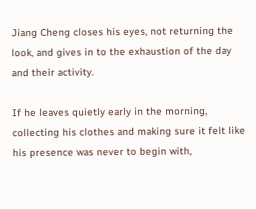Jiang Cheng closes his eyes, not returning the look, and gives in to the exhaustion of the day and their activity.

If he leaves quietly early in the morning, collecting his clothes and making sure it felt like his presence was never to begin with,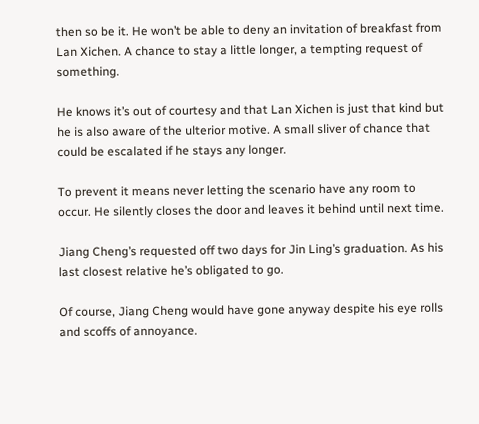then so be it. He won’t be able to deny an invitation of breakfast from Lan Xichen. A chance to stay a little longer, a tempting request of something.

He knows it’s out of courtesy and that Lan Xichen is just that kind but he is also aware of the ulterior motive. A small sliver of chance that could be escalated if he stays any longer.

To prevent it means never letting the scenario have any room to occur. He silently closes the door and leaves it behind until next time.

Jiang Cheng’s requested off two days for Jin Ling’s graduation. As his last closest relative he’s obligated to go.

Of course, Jiang Cheng would have gone anyway despite his eye rolls and scoffs of annoyance.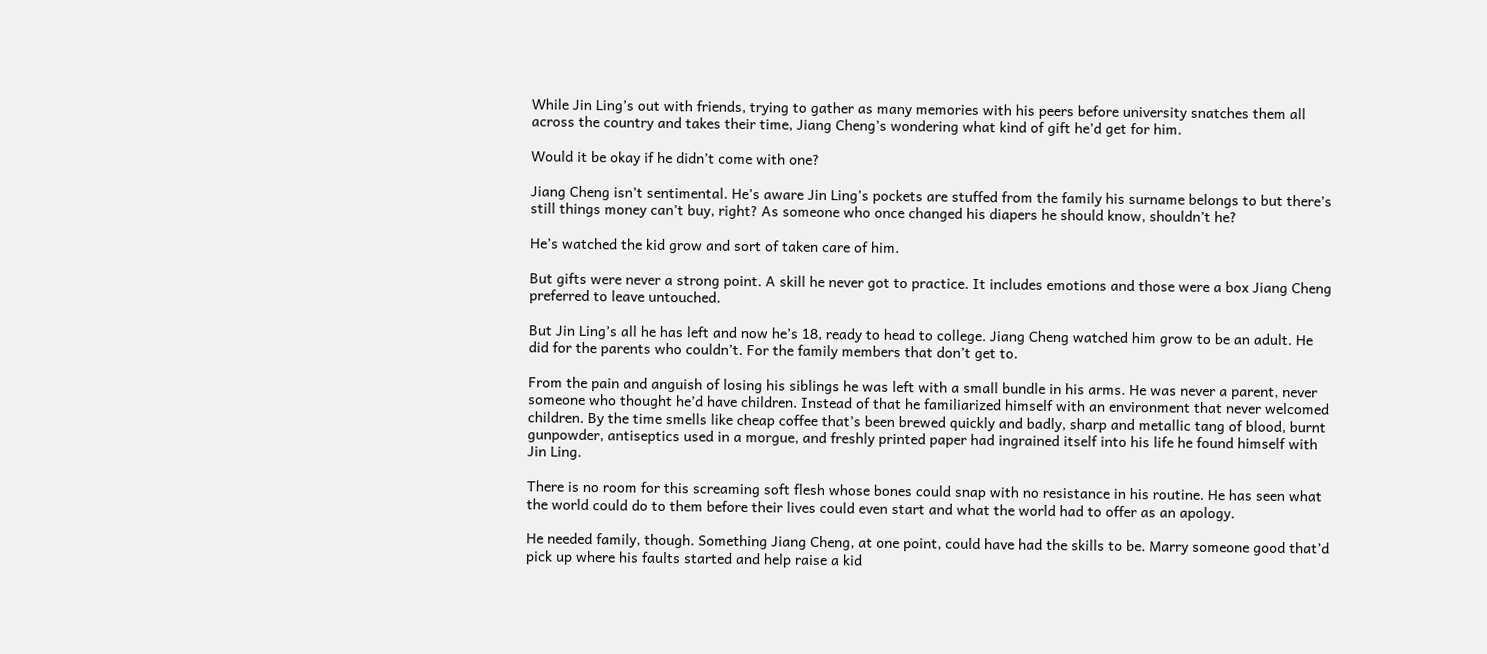While Jin Ling’s out with friends, trying to gather as many memories with his peers before university snatches them all across the country and takes their time, Jiang Cheng’s wondering what kind of gift he’d get for him.

Would it be okay if he didn’t come with one?

Jiang Cheng isn’t sentimental. He’s aware Jin Ling’s pockets are stuffed from the family his surname belongs to but there’s still things money can’t buy, right? As someone who once changed his diapers he should know, shouldn’t he?

He’s watched the kid grow and sort of taken care of him.

But gifts were never a strong point. A skill he never got to practice. It includes emotions and those were a box Jiang Cheng preferred to leave untouched.

But Jin Ling’s all he has left and now he’s 18, ready to head to college. Jiang Cheng watched him grow to be an adult. He did for the parents who couldn’t. For the family members that don’t get to.

From the pain and anguish of losing his siblings he was left with a small bundle in his arms. He was never a parent, never someone who thought he’d have children. Instead of that he familiarized himself with an environment that never welcomed children. By the time smells like cheap coffee that’s been brewed quickly and badly, sharp and metallic tang of blood, burnt gunpowder, antiseptics used in a morgue, and freshly printed paper had ingrained itself into his life he found himself with Jin Ling.

There is no room for this screaming soft flesh whose bones could snap with no resistance in his routine. He has seen what the world could do to them before their lives could even start and what the world had to offer as an apology.

He needed family, though. Something Jiang Cheng, at one point, could have had the skills to be. Marry someone good that’d pick up where his faults started and help raise a kid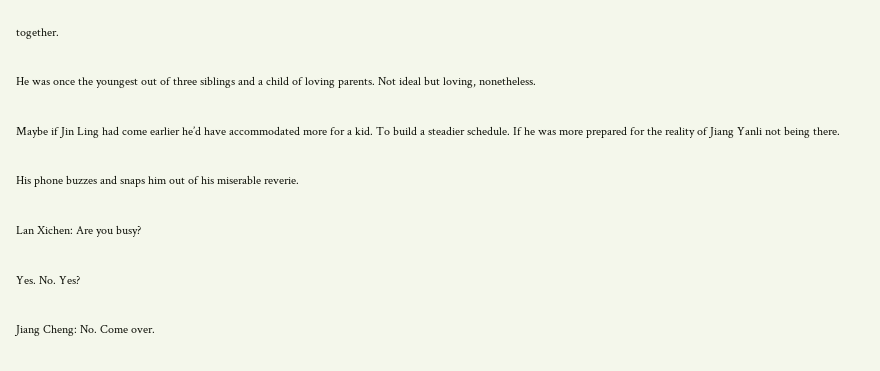together.

He was once the youngest out of three siblings and a child of loving parents. Not ideal but loving, nonetheless.

Maybe if Jin Ling had come earlier he’d have accommodated more for a kid. To build a steadier schedule. If he was more prepared for the reality of Jiang Yanli not being there.

His phone buzzes and snaps him out of his miserable reverie.

Lan Xichen: Are you busy?

Yes. No. Yes?

Jiang Cheng: No. Come over.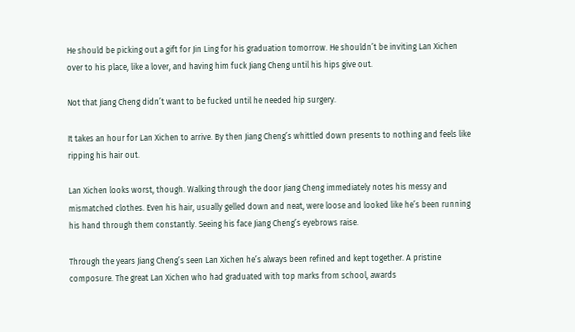He should be picking out a gift for Jin Ling for his graduation tomorrow. He shouldn’t be inviting Lan Xichen over to his place, like a lover, and having him fuck Jiang Cheng until his hips give out.

Not that Jiang Cheng didn’t want to be fucked until he needed hip surgery.

It takes an hour for Lan Xichen to arrive. By then Jiang Cheng’s whittled down presents to nothing and feels like ripping his hair out.

Lan Xichen looks worst, though. Walking through the door Jiang Cheng immediately notes his messy and mismatched clothes. Even his hair, usually gelled down and neat, were loose and looked like he’s been running his hand through them constantly. Seeing his face Jiang Cheng’s eyebrows raise.

Through the years Jiang Cheng’s seen Lan Xichen he’s always been refined and kept together. A pristine composure. The great Lan Xichen who had graduated with top marks from school, awards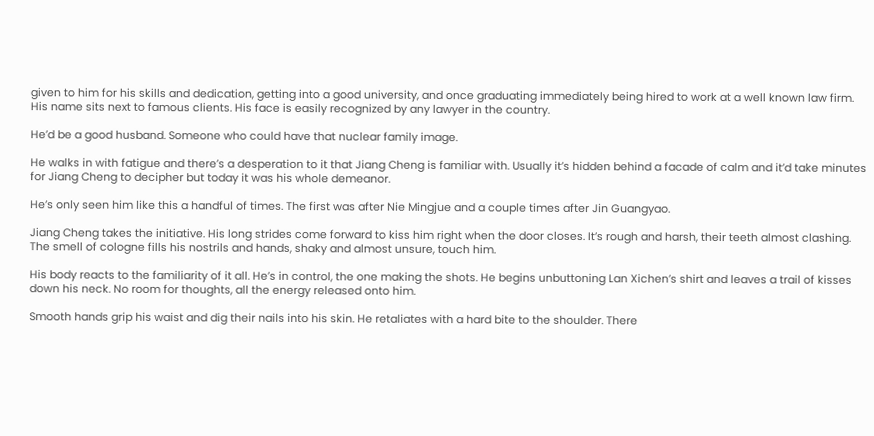given to him for his skills and dedication, getting into a good university, and once graduating immediately being hired to work at a well known law firm. His name sits next to famous clients. His face is easily recognized by any lawyer in the country.

He’d be a good husband. Someone who could have that nuclear family image.

He walks in with fatigue and there’s a desperation to it that Jiang Cheng is familiar with. Usually it’s hidden behind a facade of calm and it’d take minutes for Jiang Cheng to decipher but today it was his whole demeanor.

He’s only seen him like this a handful of times. The first was after Nie Mingjue and a couple times after Jin Guangyao.

Jiang Cheng takes the initiative. His long strides come forward to kiss him right when the door closes. It’s rough and harsh, their teeth almost clashing. The smell of cologne fills his nostrils and hands, shaky and almost unsure, touch him.

His body reacts to the familiarity of it all. He’s in control, the one making the shots. He begins unbuttoning Lan Xichen’s shirt and leaves a trail of kisses down his neck. No room for thoughts, all the energy released onto him.

Smooth hands grip his waist and dig their nails into his skin. He retaliates with a hard bite to the shoulder. There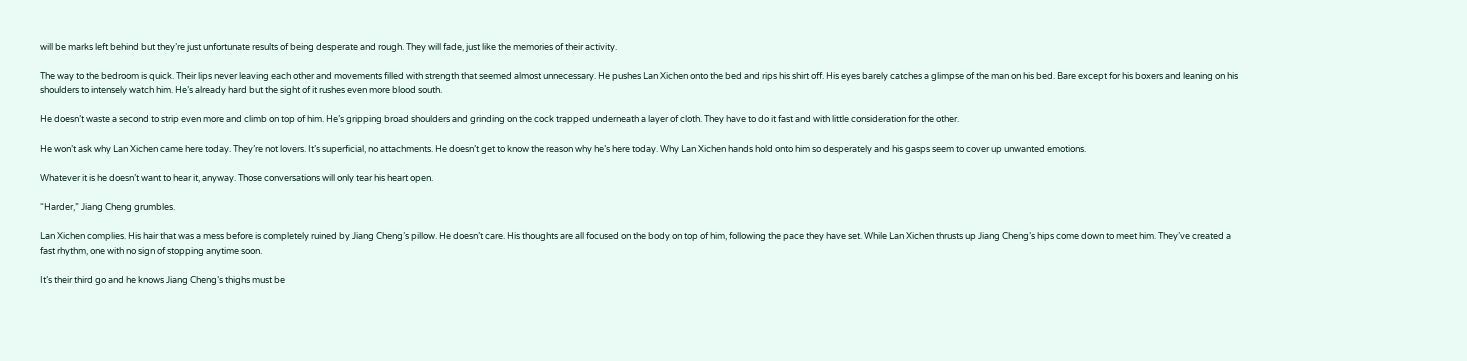will be marks left behind but they’re just unfortunate results of being desperate and rough. They will fade, just like the memories of their activity.

The way to the bedroom is quick. Their lips never leaving each other and movements filled with strength that seemed almost unnecessary. He pushes Lan Xichen onto the bed and rips his shirt off. His eyes barely catches a glimpse of the man on his bed. Bare except for his boxers and leaning on his shoulders to intensely watch him. He’s already hard but the sight of it rushes even more blood south.

He doesn’t waste a second to strip even more and climb on top of him. He’s gripping broad shoulders and grinding on the cock trapped underneath a layer of cloth. They have to do it fast and with little consideration for the other.

He won’t ask why Lan Xichen came here today. They’re not lovers. It’s superficial, no attachments. He doesn’t get to know the reason why he’s here today. Why Lan Xichen hands hold onto him so desperately and his gasps seem to cover up unwanted emotions.

Whatever it is he doesn’t want to hear it, anyway. Those conversations will only tear his heart open.

“Harder,” Jiang Cheng grumbles.

Lan Xichen complies. His hair that was a mess before is completely ruined by Jiang Cheng’s pillow. He doesn’t care. His thoughts are all focused on the body on top of him, following the pace they have set. While Lan Xichen thrusts up Jiang Cheng’s hips come down to meet him. They’ve created a fast rhythm, one with no sign of stopping anytime soon.

It’s their third go and he knows Jiang Cheng’s thighs must be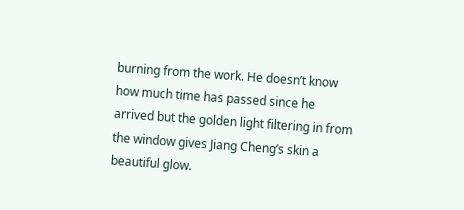burning from the work. He doesn’t know how much time has passed since he arrived but the golden light filtering in from the window gives Jiang Cheng’s skin a beautiful glow.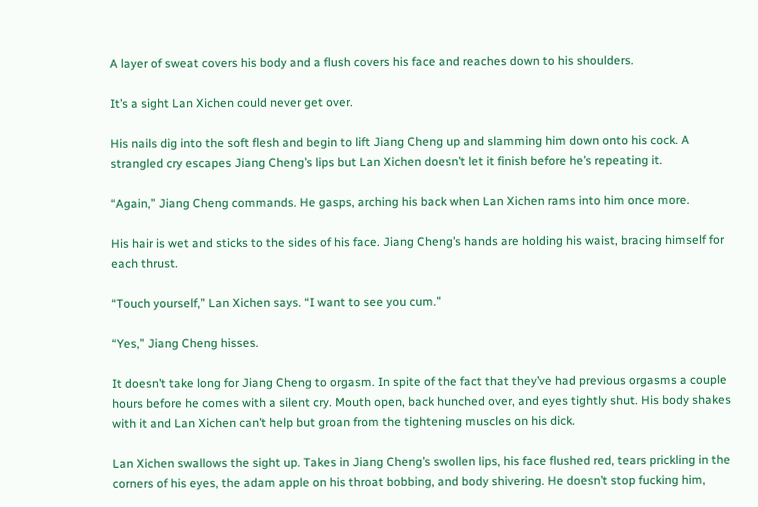A layer of sweat covers his body and a flush covers his face and reaches down to his shoulders.

It’s a sight Lan Xichen could never get over.

His nails dig into the soft flesh and begin to lift Jiang Cheng up and slamming him down onto his cock. A strangled cry escapes Jiang Cheng’s lips but Lan Xichen doesn’t let it finish before he’s repeating it.

“Again,” Jiang Cheng commands. He gasps, arching his back when Lan Xichen rams into him once more.

His hair is wet and sticks to the sides of his face. Jiang Cheng’s hands are holding his waist, bracing himself for each thrust.

“Touch yourself,” Lan Xichen says. “I want to see you cum.”

“Yes,” Jiang Cheng hisses.

It doesn’t take long for Jiang Cheng to orgasm. In spite of the fact that they’ve had previous orgasms a couple hours before he comes with a silent cry. Mouth open, back hunched over, and eyes tightly shut. His body shakes with it and Lan Xichen can’t help but groan from the tightening muscles on his dick.

Lan Xichen swallows the sight up. Takes in Jiang Cheng’s swollen lips, his face flushed red, tears prickling in the corners of his eyes, the adam apple on his throat bobbing, and body shivering. He doesn’t stop fucking him,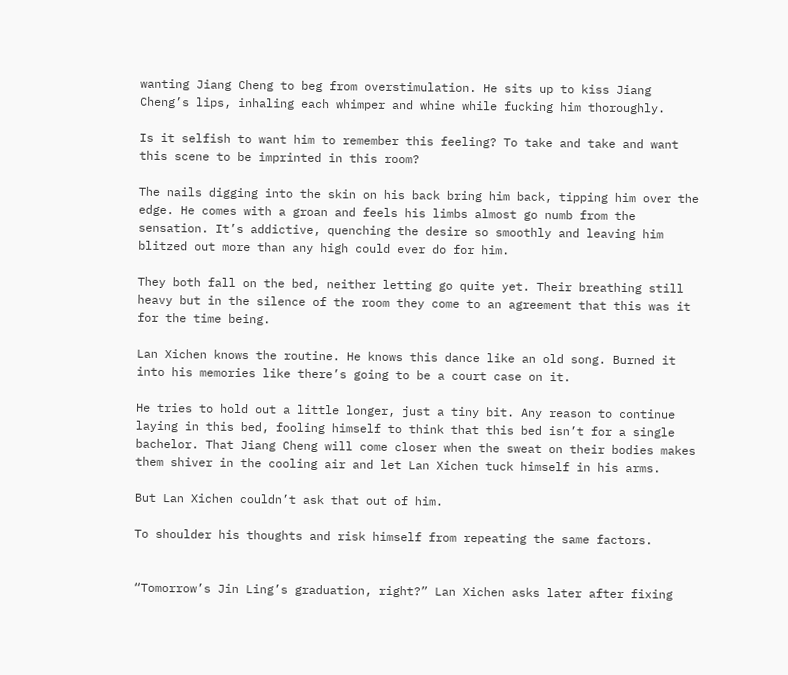wanting Jiang Cheng to beg from overstimulation. He sits up to kiss Jiang Cheng’s lips, inhaling each whimper and whine while fucking him thoroughly.

Is it selfish to want him to remember this feeling? To take and take and want this scene to be imprinted in this room?

The nails digging into the skin on his back bring him back, tipping him over the edge. He comes with a groan and feels his limbs almost go numb from the sensation. It’s addictive, quenching the desire so smoothly and leaving him blitzed out more than any high could ever do for him.

They both fall on the bed, neither letting go quite yet. Their breathing still heavy but in the silence of the room they come to an agreement that this was it for the time being.

Lan Xichen knows the routine. He knows this dance like an old song. Burned it into his memories like there’s going to be a court case on it.

He tries to hold out a little longer, just a tiny bit. Any reason to continue laying in this bed, fooling himself to think that this bed isn’t for a single bachelor. That Jiang Cheng will come closer when the sweat on their bodies makes them shiver in the cooling air and let Lan Xichen tuck himself in his arms.

But Lan Xichen couldn’t ask that out of him.

To shoulder his thoughts and risk himself from repeating the same factors.


“Tomorrow’s Jin Ling’s graduation, right?” Lan Xichen asks later after fixing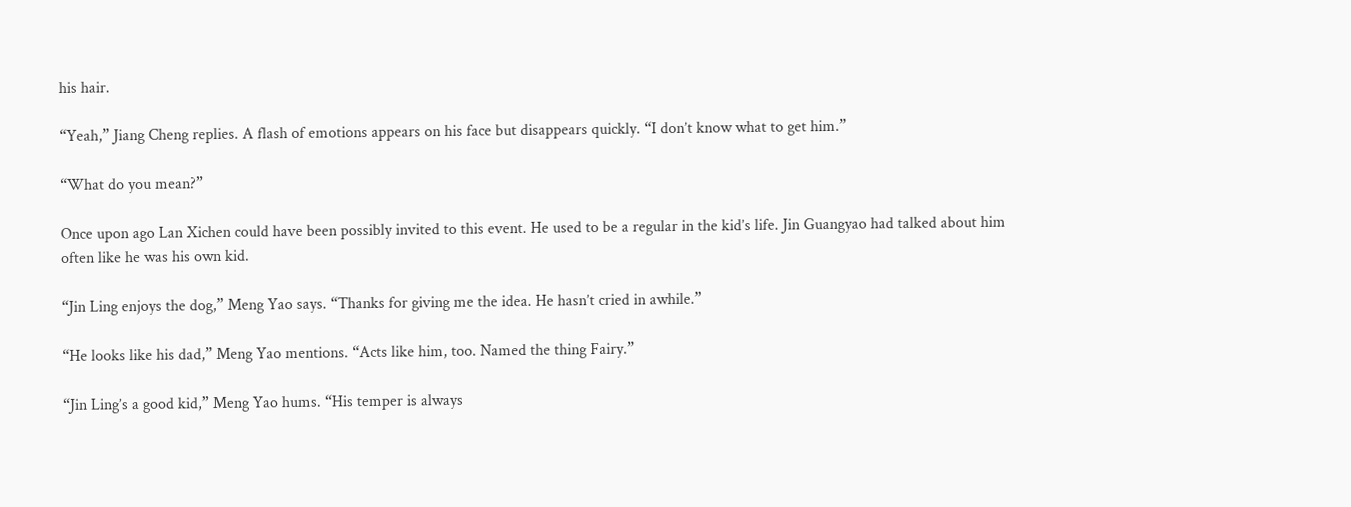his hair.

“Yeah,” Jiang Cheng replies. A flash of emotions appears on his face but disappears quickly. “I don’t know what to get him.”

“What do you mean?”

Once upon ago Lan Xichen could have been possibly invited to this event. He used to be a regular in the kid’s life. Jin Guangyao had talked about him often like he was his own kid.

“Jin Ling enjoys the dog,” Meng Yao says. “Thanks for giving me the idea. He hasn’t cried in awhile.”

“He looks like his dad,” Meng Yao mentions. “Acts like him, too. Named the thing Fairy.”

“Jin Ling’s a good kid,” Meng Yao hums. “His temper is always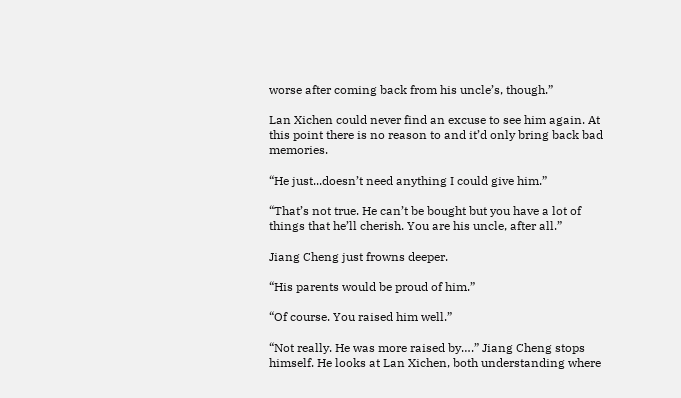worse after coming back from his uncle’s, though.”

Lan Xichen could never find an excuse to see him again. At this point there is no reason to and it’d only bring back bad memories.

“He just...doesn’t need anything I could give him.”

“That’s not true. He can’t be bought but you have a lot of things that he’ll cherish. You are his uncle, after all.”

Jiang Cheng just frowns deeper.

“His parents would be proud of him.”

“Of course. You raised him well.”

“Not really. He was more raised by….” Jiang Cheng stops himself. He looks at Lan Xichen, both understanding where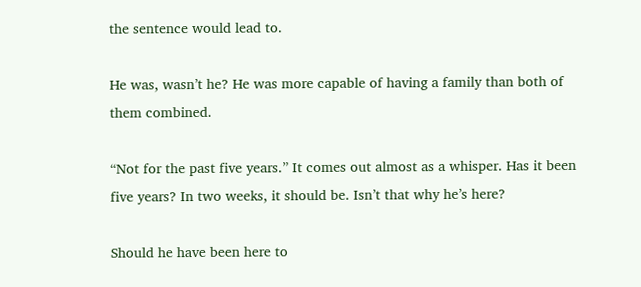the sentence would lead to.

He was, wasn’t he? He was more capable of having a family than both of them combined.

“Not for the past five years.” It comes out almost as a whisper. Has it been five years? In two weeks, it should be. Isn’t that why he’s here?

Should he have been here to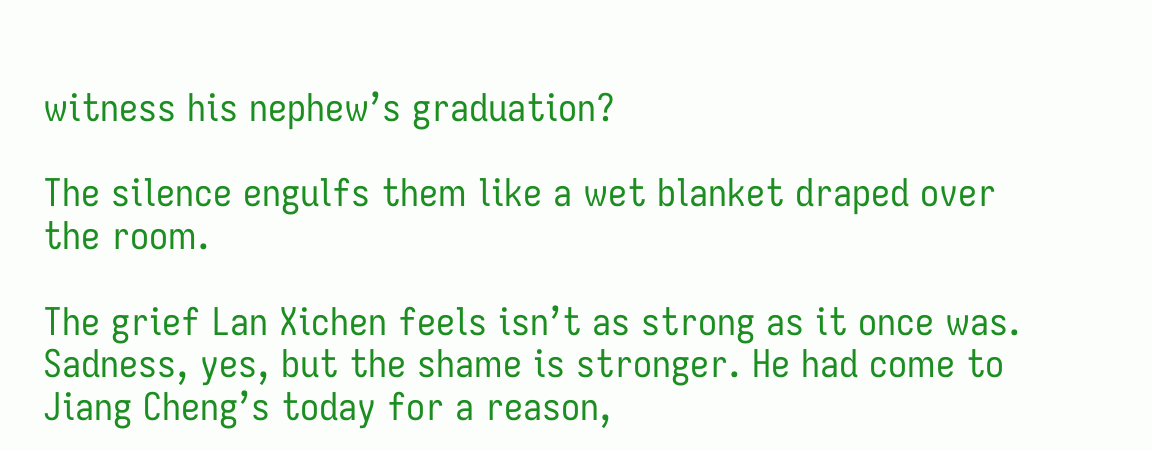witness his nephew’s graduation?

The silence engulfs them like a wet blanket draped over the room.

The grief Lan Xichen feels isn’t as strong as it once was. Sadness, yes, but the shame is stronger. He had come to Jiang Cheng’s today for a reason,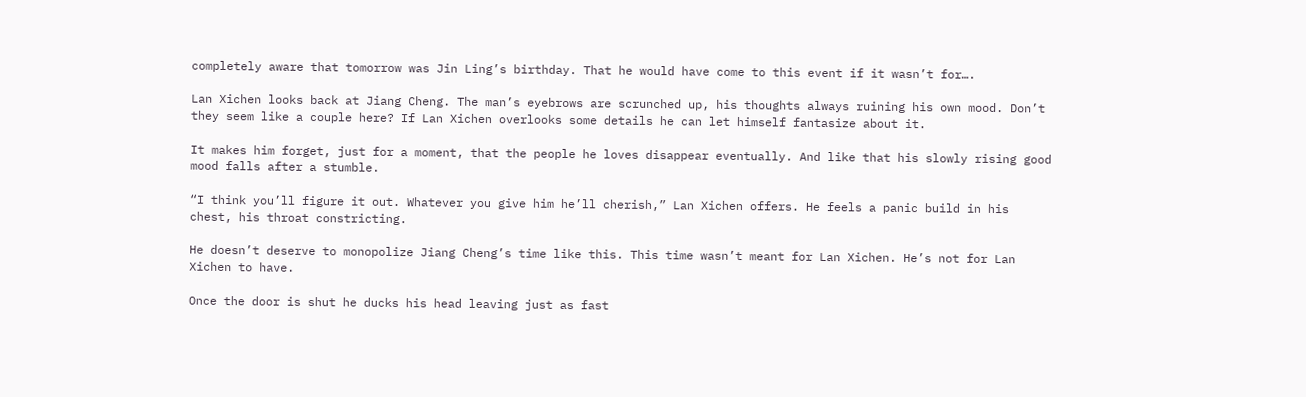completely aware that tomorrow was Jin Ling’s birthday. That he would have come to this event if it wasn’t for….

Lan Xichen looks back at Jiang Cheng. The man’s eyebrows are scrunched up, his thoughts always ruining his own mood. Don’t they seem like a couple here? If Lan Xichen overlooks some details he can let himself fantasize about it.

It makes him forget, just for a moment, that the people he loves disappear eventually. And like that his slowly rising good mood falls after a stumble.

“I think you’ll figure it out. Whatever you give him he’ll cherish,” Lan Xichen offers. He feels a panic build in his chest, his throat constricting.

He doesn’t deserve to monopolize Jiang Cheng’s time like this. This time wasn’t meant for Lan Xichen. He’s not for Lan Xichen to have.

Once the door is shut he ducks his head leaving just as fast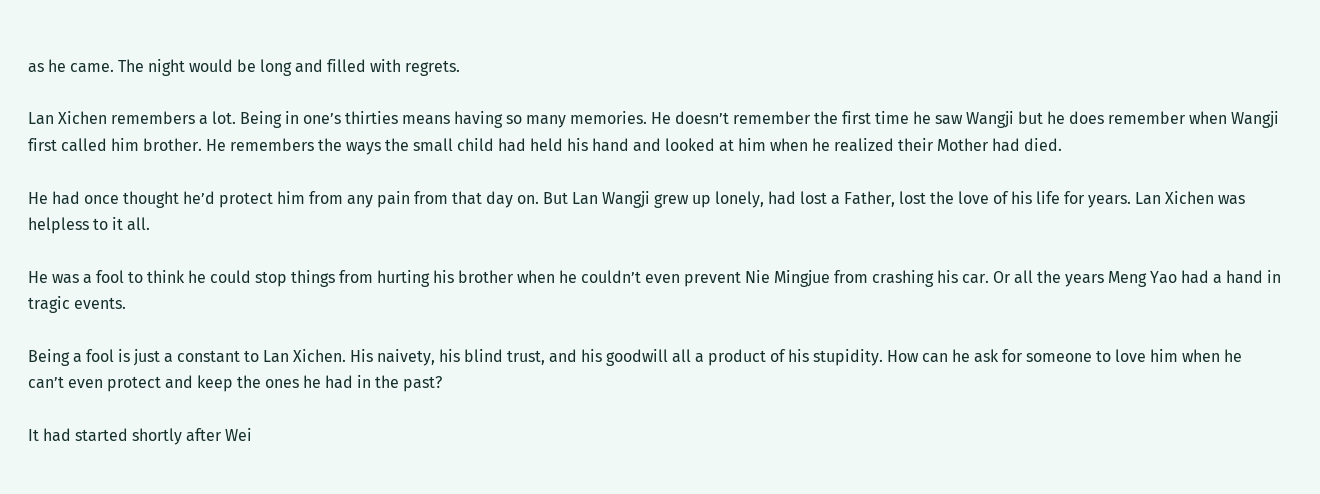as he came. The night would be long and filled with regrets.

Lan Xichen remembers a lot. Being in one’s thirties means having so many memories. He doesn’t remember the first time he saw Wangji but he does remember when Wangji first called him brother. He remembers the ways the small child had held his hand and looked at him when he realized their Mother had died.

He had once thought he’d protect him from any pain from that day on. But Lan Wangji grew up lonely, had lost a Father, lost the love of his life for years. Lan Xichen was helpless to it all.

He was a fool to think he could stop things from hurting his brother when he couldn’t even prevent Nie Mingjue from crashing his car. Or all the years Meng Yao had a hand in tragic events.

Being a fool is just a constant to Lan Xichen. His naivety, his blind trust, and his goodwill all a product of his stupidity. How can he ask for someone to love him when he can’t even protect and keep the ones he had in the past?

It had started shortly after Wei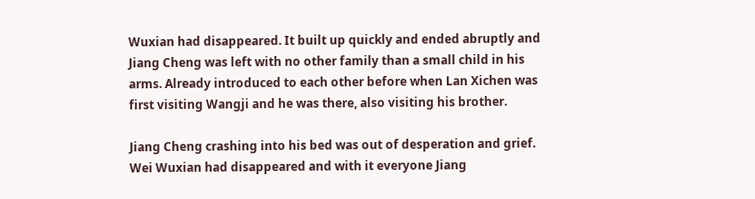Wuxian had disappeared. It built up quickly and ended abruptly and Jiang Cheng was left with no other family than a small child in his arms. Already introduced to each other before when Lan Xichen was first visiting Wangji and he was there, also visiting his brother.

Jiang Cheng crashing into his bed was out of desperation and grief. Wei Wuxian had disappeared and with it everyone Jiang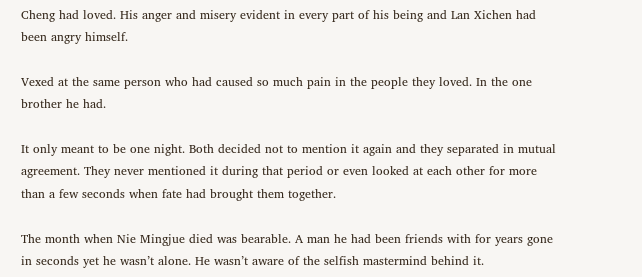Cheng had loved. His anger and misery evident in every part of his being and Lan Xichen had been angry himself.

Vexed at the same person who had caused so much pain in the people they loved. In the one brother he had.

It only meant to be one night. Both decided not to mention it again and they separated in mutual agreement. They never mentioned it during that period or even looked at each other for more than a few seconds when fate had brought them together.

The month when Nie Mingjue died was bearable. A man he had been friends with for years gone in seconds yet he wasn’t alone. He wasn’t aware of the selfish mastermind behind it.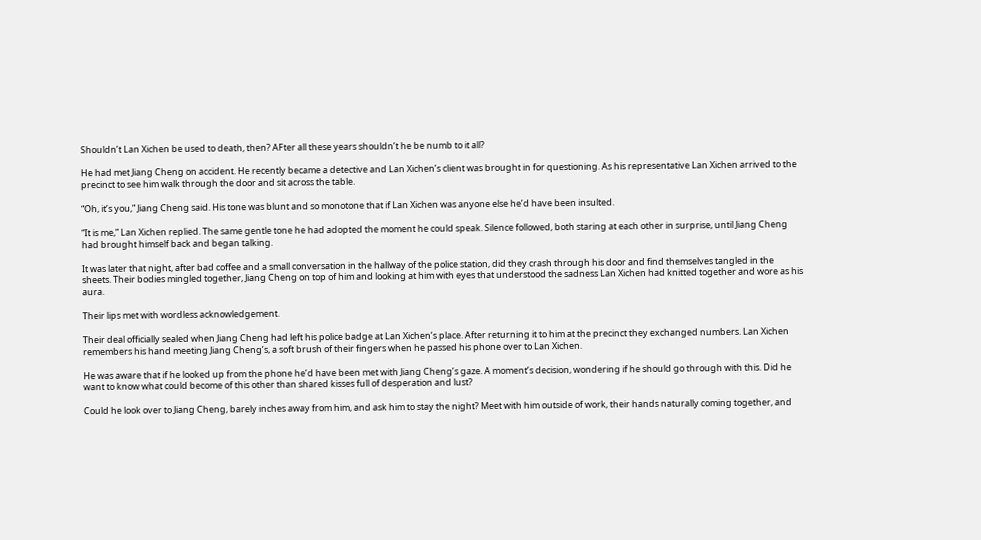Shouldn’t Lan Xichen be used to death, then? AFter all these years shouldn’t he be numb to it all?

He had met Jiang Cheng on accident. He recently became a detective and Lan Xichen’s client was brought in for questioning. As his representative Lan Xichen arrived to the precinct to see him walk through the door and sit across the table.

“Oh, it’s you,” Jiang Cheng said. His tone was blunt and so monotone that if Lan Xichen was anyone else he’d have been insulted.

“It is me,” Lan Xichen replied. The same gentle tone he had adopted the moment he could speak. Silence followed, both staring at each other in surprise, until Jiang Cheng had brought himself back and began talking.

It was later that night, after bad coffee and a small conversation in the hallway of the police station, did they crash through his door and find themselves tangled in the sheets. Their bodies mingled together, Jiang Cheng on top of him and looking at him with eyes that understood the sadness Lan Xichen had knitted together and wore as his aura.

Their lips met with wordless acknowledgement.

Their deal officially sealed when Jiang Cheng had left his police badge at Lan Xichen’s place. After returning it to him at the precinct they exchanged numbers. Lan Xichen remembers his hand meeting Jiang Cheng’s, a soft brush of their fingers when he passed his phone over to Lan Xichen.

He was aware that if he looked up from the phone he’d have been met with Jiang Cheng’s gaze. A moment’s decision, wondering if he should go through with this. Did he want to know what could become of this other than shared kisses full of desperation and lust?

Could he look over to Jiang Cheng, barely inches away from him, and ask him to stay the night? Meet with him outside of work, their hands naturally coming together, and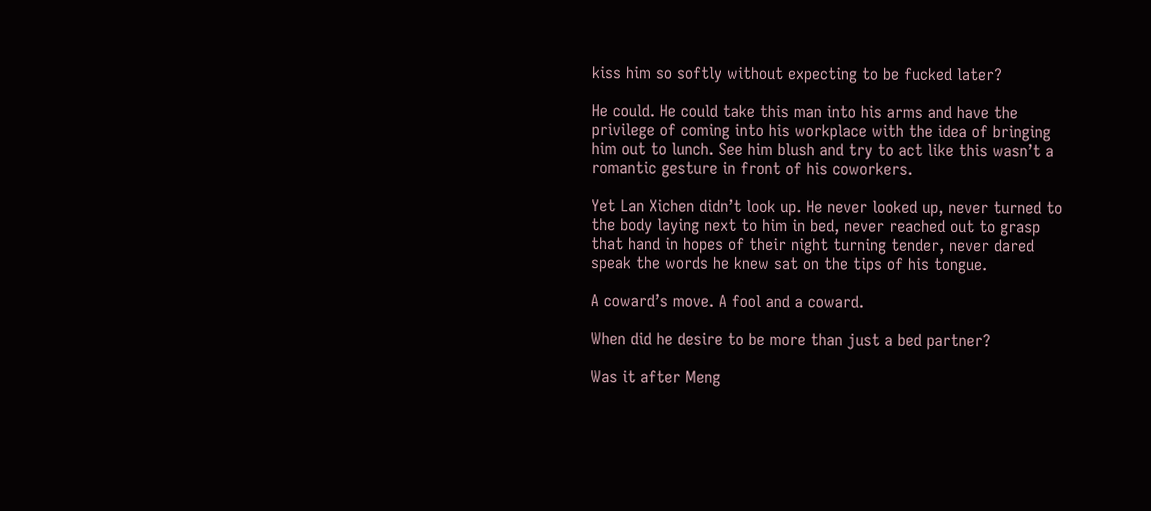kiss him so softly without expecting to be fucked later?

He could. He could take this man into his arms and have the privilege of coming into his workplace with the idea of bringing him out to lunch. See him blush and try to act like this wasn’t a romantic gesture in front of his coworkers.

Yet Lan Xichen didn’t look up. He never looked up, never turned to the body laying next to him in bed, never reached out to grasp that hand in hopes of their night turning tender, never dared speak the words he knew sat on the tips of his tongue.

A coward’s move. A fool and a coward.

When did he desire to be more than just a bed partner?

Was it after Meng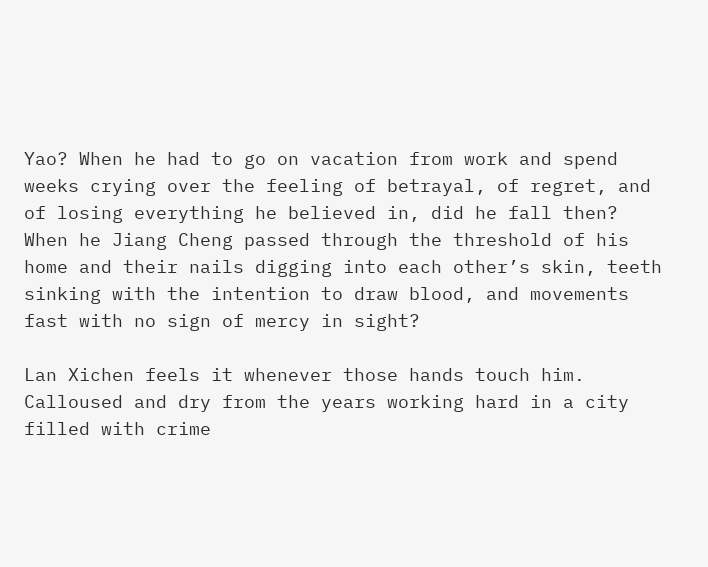Yao? When he had to go on vacation from work and spend weeks crying over the feeling of betrayal, of regret, and of losing everything he believed in, did he fall then? When he Jiang Cheng passed through the threshold of his home and their nails digging into each other’s skin, teeth sinking with the intention to draw blood, and movements fast with no sign of mercy in sight?

Lan Xichen feels it whenever those hands touch him. Calloused and dry from the years working hard in a city filled with crime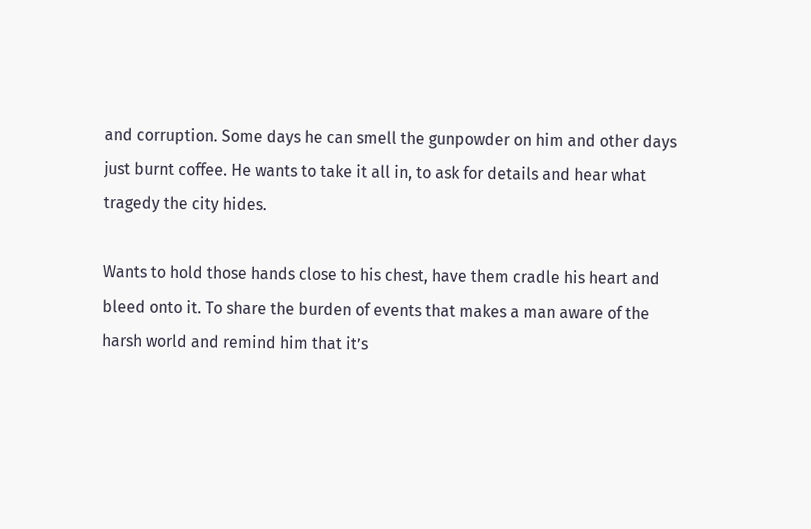and corruption. Some days he can smell the gunpowder on him and other days just burnt coffee. He wants to take it all in, to ask for details and hear what tragedy the city hides.

Wants to hold those hands close to his chest, have them cradle his heart and bleed onto it. To share the burden of events that makes a man aware of the harsh world and remind him that it’s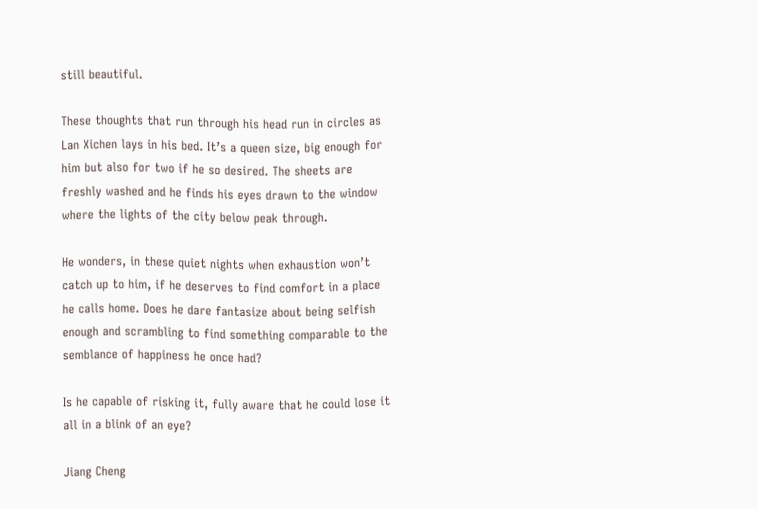still beautiful.

These thoughts that run through his head run in circles as Lan Xichen lays in his bed. It’s a queen size, big enough for him but also for two if he so desired. The sheets are freshly washed and he finds his eyes drawn to the window where the lights of the city below peak through.

He wonders, in these quiet nights when exhaustion won’t catch up to him, if he deserves to find comfort in a place he calls home. Does he dare fantasize about being selfish enough and scrambling to find something comparable to the semblance of happiness he once had?

Is he capable of risking it, fully aware that he could lose it all in a blink of an eye?

Jiang Cheng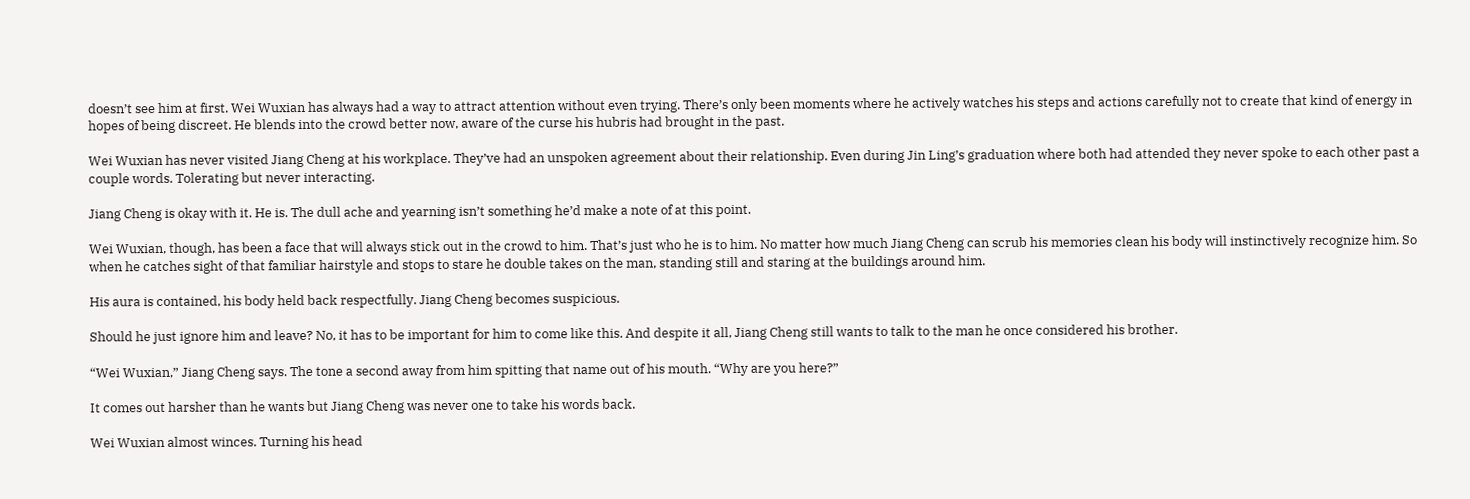doesn’t see him at first. Wei Wuxian has always had a way to attract attention without even trying. There’s only been moments where he actively watches his steps and actions carefully not to create that kind of energy in hopes of being discreet. He blends into the crowd better now, aware of the curse his hubris had brought in the past.

Wei Wuxian has never visited Jiang Cheng at his workplace. They’ve had an unspoken agreement about their relationship. Even during Jin Ling’s graduation where both had attended they never spoke to each other past a couple words. Tolerating but never interacting.

Jiang Cheng is okay with it. He is. The dull ache and yearning isn’t something he’d make a note of at this point.

Wei Wuxian, though, has been a face that will always stick out in the crowd to him. That’s just who he is to him. No matter how much Jiang Cheng can scrub his memories clean his body will instinctively recognize him. So when he catches sight of that familiar hairstyle and stops to stare he double takes on the man, standing still and staring at the buildings around him.

His aura is contained, his body held back respectfully. Jiang Cheng becomes suspicious.

Should he just ignore him and leave? No, it has to be important for him to come like this. And despite it all, Jiang Cheng still wants to talk to the man he once considered his brother.

“Wei Wuxian,” Jiang Cheng says. The tone a second away from him spitting that name out of his mouth. “Why are you here?”

It comes out harsher than he wants but Jiang Cheng was never one to take his words back.

Wei Wuxian almost winces. Turning his head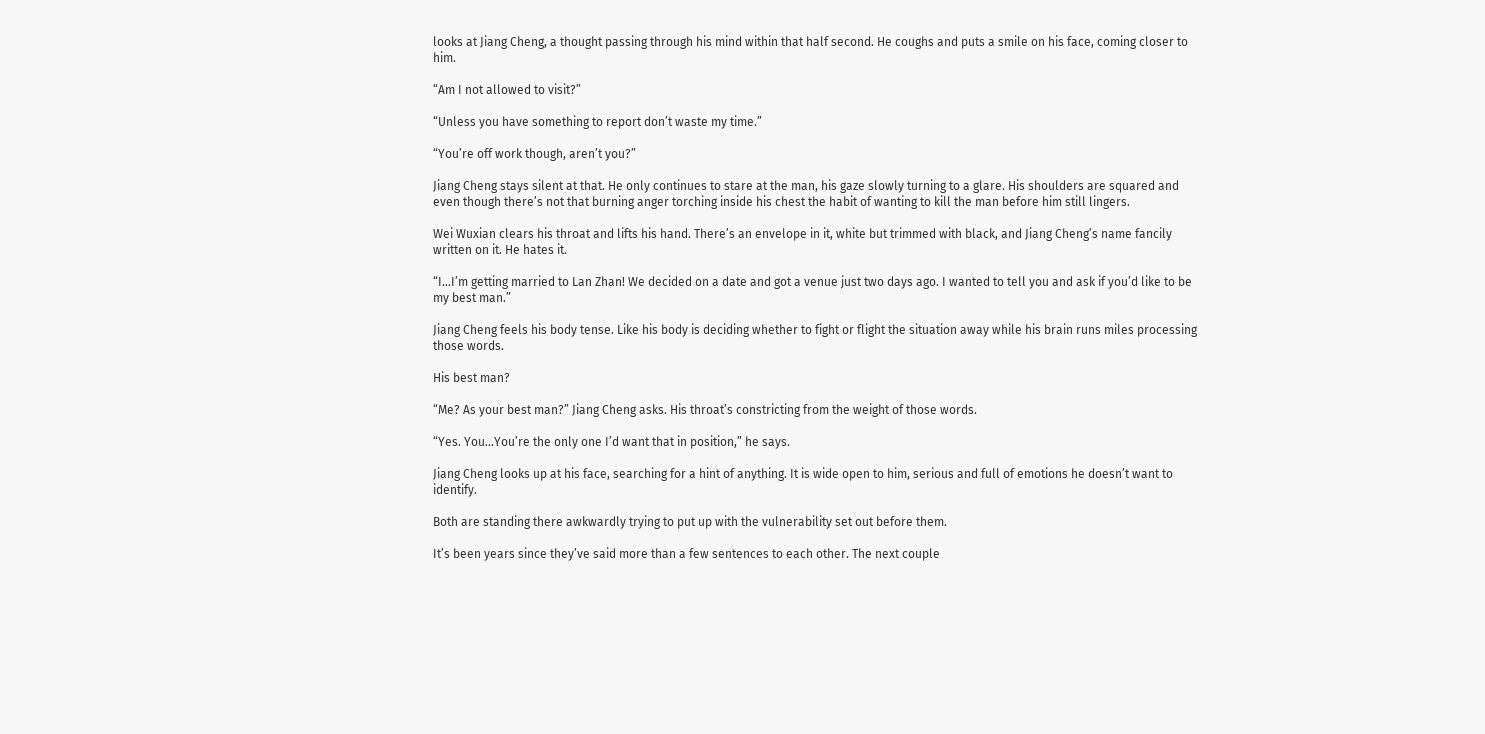looks at Jiang Cheng, a thought passing through his mind within that half second. He coughs and puts a smile on his face, coming closer to him.

“Am I not allowed to visit?”

“Unless you have something to report don’t waste my time.”

“You’re off work though, aren’t you?”

Jiang Cheng stays silent at that. He only continues to stare at the man, his gaze slowly turning to a glare. His shoulders are squared and even though there’s not that burning anger torching inside his chest the habit of wanting to kill the man before him still lingers.

Wei Wuxian clears his throat and lifts his hand. There’s an envelope in it, white but trimmed with black, and Jiang Cheng’s name fancily written on it. He hates it.

“I...I’m getting married to Lan Zhan! We decided on a date and got a venue just two days ago. I wanted to tell you and ask if you’d like to be my best man.”

Jiang Cheng feels his body tense. Like his body is deciding whether to fight or flight the situation away while his brain runs miles processing those words.

His best man?

“Me? As your best man?” Jiang Cheng asks. His throat’s constricting from the weight of those words.

“Yes. You...You’re the only one I’d want that in position,” he says.

Jiang Cheng looks up at his face, searching for a hint of anything. It is wide open to him, serious and full of emotions he doesn’t want to identify.

Both are standing there awkwardly trying to put up with the vulnerability set out before them.

It’s been years since they’ve said more than a few sentences to each other. The next couple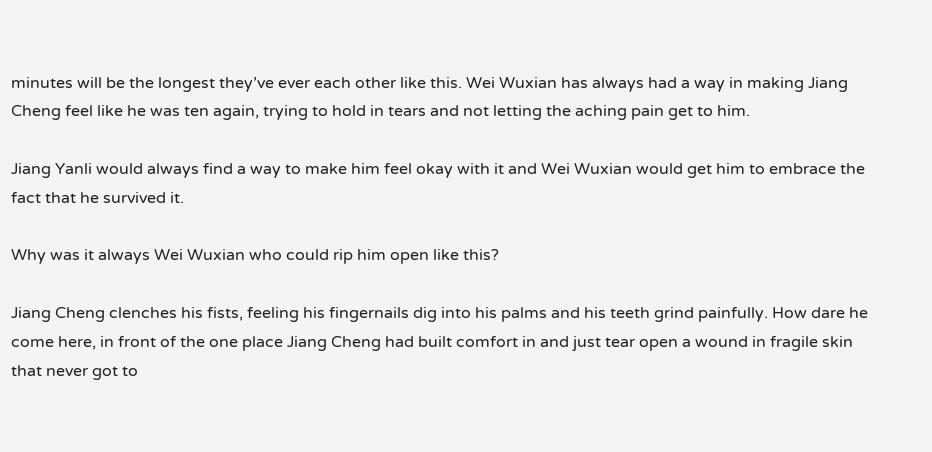minutes will be the longest they’ve ever each other like this. Wei Wuxian has always had a way in making Jiang Cheng feel like he was ten again, trying to hold in tears and not letting the aching pain get to him.

Jiang Yanli would always find a way to make him feel okay with it and Wei Wuxian would get him to embrace the fact that he survived it.

Why was it always Wei Wuxian who could rip him open like this?

Jiang Cheng clenches his fists, feeling his fingernails dig into his palms and his teeth grind painfully. How dare he come here, in front of the one place Jiang Cheng had built comfort in and just tear open a wound in fragile skin that never got to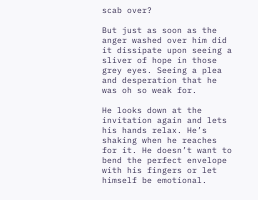scab over?

But just as soon as the anger washed over him did it dissipate upon seeing a sliver of hope in those grey eyes. Seeing a plea and desperation that he was oh so weak for.

He looks down at the invitation again and lets his hands relax. He’s shaking when he reaches for it. He doesn’t want to bend the perfect envelope with his fingers or let himself be emotional.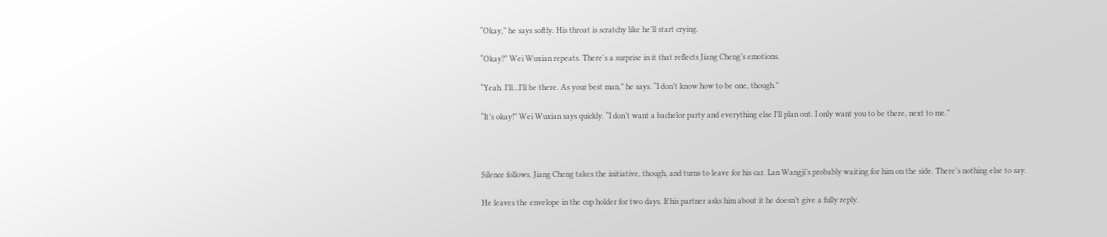“Okay,” he says softly. His throat is scratchy like he’ll start crying.

“Okay?” Wei Wuxian repeats. There's a surprise in it that reflects Jiang Cheng’s emotions.

“Yeah. I’ll...I’ll be there. As your best man,” he says. “I don’t know how to be one, though.”

“It’s okay!” Wei Wuxian says quickly. “I don’t want a bachelor party and everything else I’ll plan out. I only want you to be there, next to me.”



Silence follows. Jiang Cheng takes the initiative, though, and turns to leave for his car. Lan Wangji’s probably waiting for him on the side. There’s nothing else to say.

He leaves the envelope in the cup holder for two days. If his partner asks him about it he doesn’t give a fully reply.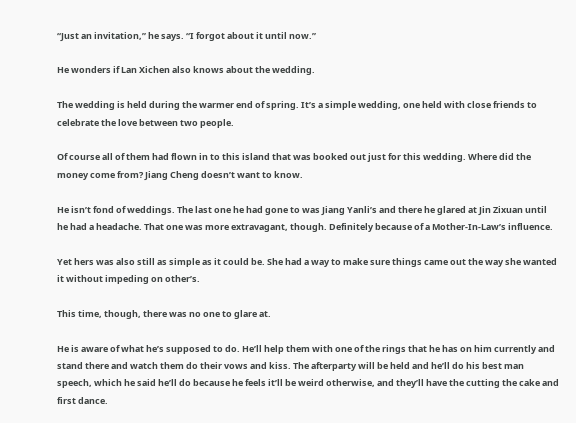“Just an invitation,” he says. “I forgot about it until now.”

He wonders if Lan Xichen also knows about the wedding.

The wedding is held during the warmer end of spring. It’s a simple wedding, one held with close friends to celebrate the love between two people.

Of course all of them had flown in to this island that was booked out just for this wedding. Where did the money come from? Jiang Cheng doesn’t want to know.

He isn’t fond of weddings. The last one he had gone to was Jiang Yanli’s and there he glared at Jin Zixuan until he had a headache. That one was more extravagant, though. Definitely because of a Mother-In-Law’s influence.

Yet hers was also still as simple as it could be. She had a way to make sure things came out the way she wanted it without impeding on other’s.

This time, though, there was no one to glare at.

He is aware of what he’s supposed to do. He’ll help them with one of the rings that he has on him currently and stand there and watch them do their vows and kiss. The afterparty will be held and he’ll do his best man speech, which he said he’ll do because he feels it’ll be weird otherwise, and they’ll have the cutting the cake and first dance.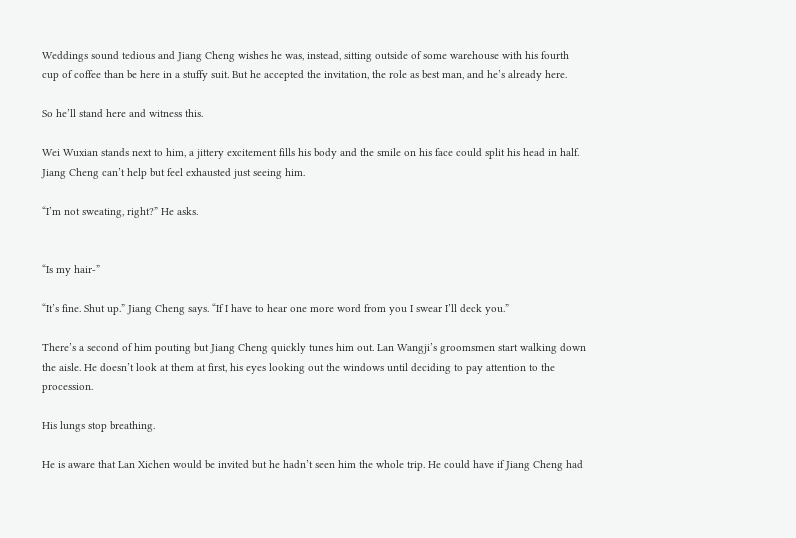Weddings sound tedious and Jiang Cheng wishes he was, instead, sitting outside of some warehouse with his fourth cup of coffee than be here in a stuffy suit. But he accepted the invitation, the role as best man, and he’s already here.

So he’ll stand here and witness this.

Wei Wuxian stands next to him, a jittery excitement fills his body and the smile on his face could split his head in half. Jiang Cheng can’t help but feel exhausted just seeing him.

“I’m not sweating, right?” He asks.


“Is my hair-”

“It’s fine. Shut up.” Jiang Cheng says. “If I have to hear one more word from you I swear I’ll deck you.”

There’s a second of him pouting but Jiang Cheng quickly tunes him out. Lan Wangji’s groomsmen start walking down the aisle. He doesn’t look at them at first, his eyes looking out the windows until deciding to pay attention to the procession.

His lungs stop breathing.

He is aware that Lan Xichen would be invited but he hadn’t seen him the whole trip. He could have if Jiang Cheng had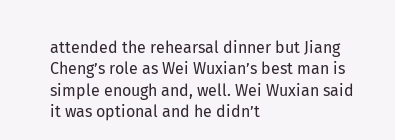attended the rehearsal dinner but Jiang Cheng’s role as Wei Wuxian’s best man is simple enough and, well. Wei Wuxian said it was optional and he didn’t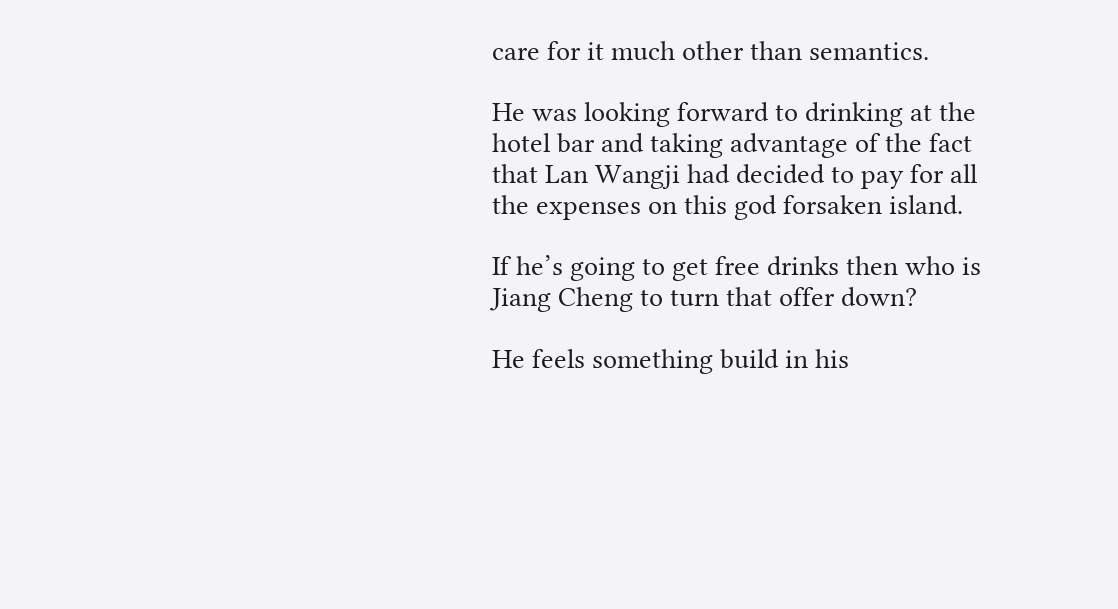care for it much other than semantics.

He was looking forward to drinking at the hotel bar and taking advantage of the fact that Lan Wangji had decided to pay for all the expenses on this god forsaken island.

If he’s going to get free drinks then who is Jiang Cheng to turn that offer down?

He feels something build in his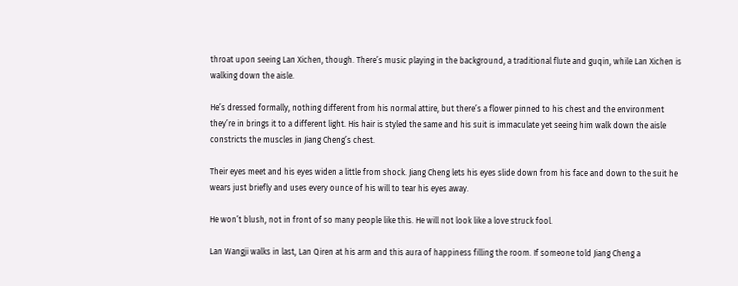throat upon seeing Lan Xichen, though. There’s music playing in the background, a traditional flute and guqin, while Lan Xichen is walking down the aisle.

He’s dressed formally, nothing different from his normal attire, but there’s a flower pinned to his chest and the environment they’re in brings it to a different light. His hair is styled the same and his suit is immaculate yet seeing him walk down the aisle constricts the muscles in Jiang Cheng’s chest.

Their eyes meet and his eyes widen a little from shock. Jiang Cheng lets his eyes slide down from his face and down to the suit he wears just briefly and uses every ounce of his will to tear his eyes away.

He won’t blush, not in front of so many people like this. He will not look like a love struck fool.

Lan Wangji walks in last, Lan Qiren at his arm and this aura of happiness filling the room. If someone told Jiang Cheng a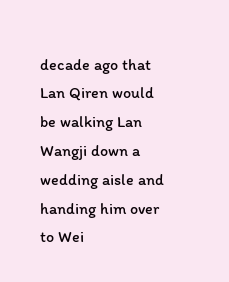decade ago that Lan Qiren would be walking Lan Wangji down a wedding aisle and handing him over to Wei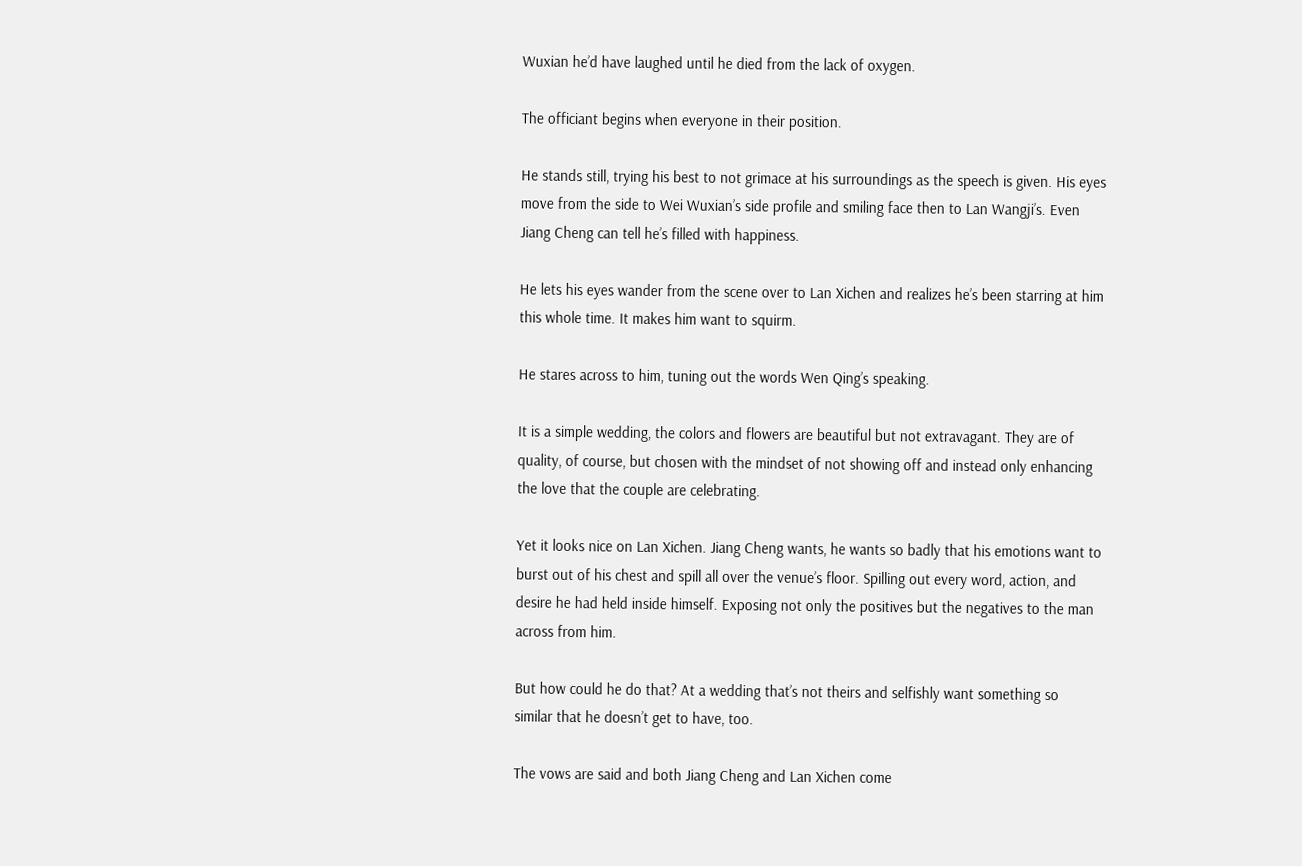Wuxian he’d have laughed until he died from the lack of oxygen.

The officiant begins when everyone in their position.

He stands still, trying his best to not grimace at his surroundings as the speech is given. His eyes move from the side to Wei Wuxian’s side profile and smiling face then to Lan Wangji’s. Even Jiang Cheng can tell he’s filled with happiness.

He lets his eyes wander from the scene over to Lan Xichen and realizes he’s been starring at him this whole time. It makes him want to squirm.

He stares across to him, tuning out the words Wen Qing’s speaking.

It is a simple wedding, the colors and flowers are beautiful but not extravagant. They are of quality, of course, but chosen with the mindset of not showing off and instead only enhancing the love that the couple are celebrating.

Yet it looks nice on Lan Xichen. Jiang Cheng wants, he wants so badly that his emotions want to burst out of his chest and spill all over the venue’s floor. Spilling out every word, action, and desire he had held inside himself. Exposing not only the positives but the negatives to the man across from him.

But how could he do that? At a wedding that’s not theirs and selfishly want something so similar that he doesn’t get to have, too.

The vows are said and both Jiang Cheng and Lan Xichen come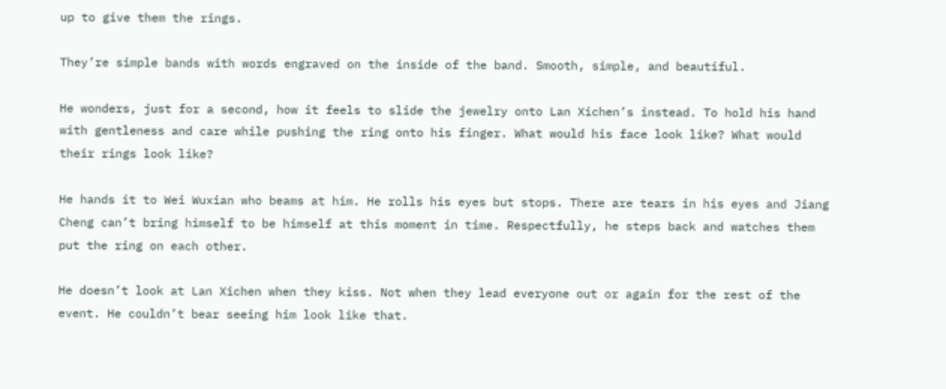up to give them the rings.

They’re simple bands with words engraved on the inside of the band. Smooth, simple, and beautiful.

He wonders, just for a second, how it feels to slide the jewelry onto Lan Xichen’s instead. To hold his hand with gentleness and care while pushing the ring onto his finger. What would his face look like? What would their rings look like?

He hands it to Wei Wuxian who beams at him. He rolls his eyes but stops. There are tears in his eyes and Jiang Cheng can’t bring himself to be himself at this moment in time. Respectfully, he steps back and watches them put the ring on each other.

He doesn’t look at Lan Xichen when they kiss. Not when they lead everyone out or again for the rest of the event. He couldn’t bear seeing him look like that.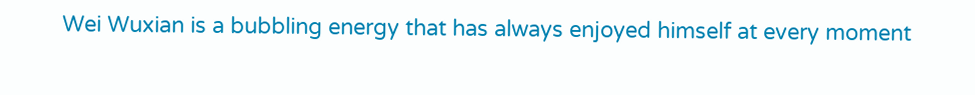Wei Wuxian is a bubbling energy that has always enjoyed himself at every moment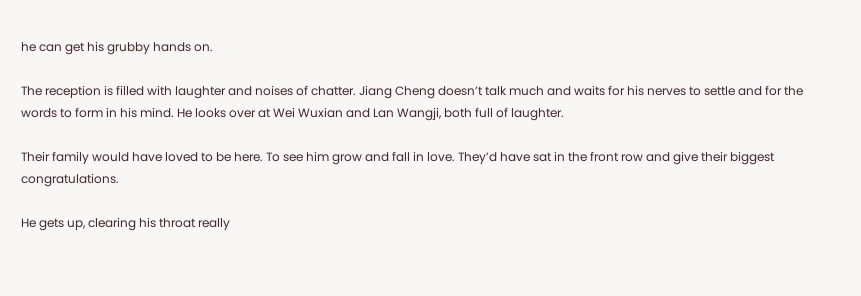he can get his grubby hands on.

The reception is filled with laughter and noises of chatter. Jiang Cheng doesn’t talk much and waits for his nerves to settle and for the words to form in his mind. He looks over at Wei Wuxian and Lan Wangji, both full of laughter.

Their family would have loved to be here. To see him grow and fall in love. They’d have sat in the front row and give their biggest congratulations.

He gets up, clearing his throat really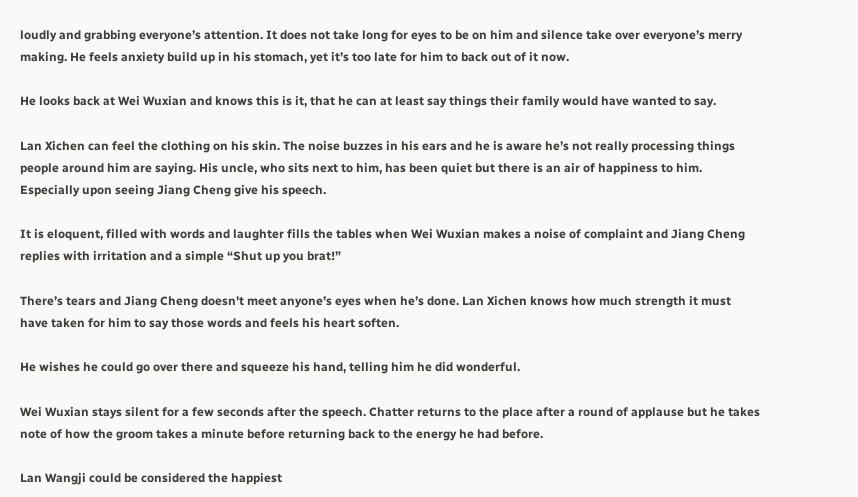loudly and grabbing everyone’s attention. It does not take long for eyes to be on him and silence take over everyone’s merry making. He feels anxiety build up in his stomach, yet it’s too late for him to back out of it now.

He looks back at Wei Wuxian and knows this is it, that he can at least say things their family would have wanted to say.

Lan Xichen can feel the clothing on his skin. The noise buzzes in his ears and he is aware he’s not really processing things people around him are saying. His uncle, who sits next to him, has been quiet but there is an air of happiness to him. Especially upon seeing Jiang Cheng give his speech.

It is eloquent, filled with words and laughter fills the tables when Wei Wuxian makes a noise of complaint and Jiang Cheng replies with irritation and a simple “Shut up you brat!”

There’s tears and Jiang Cheng doesn’t meet anyone’s eyes when he’s done. Lan Xichen knows how much strength it must have taken for him to say those words and feels his heart soften.

He wishes he could go over there and squeeze his hand, telling him he did wonderful.

Wei Wuxian stays silent for a few seconds after the speech. Chatter returns to the place after a round of applause but he takes note of how the groom takes a minute before returning back to the energy he had before.

Lan Wangji could be considered the happiest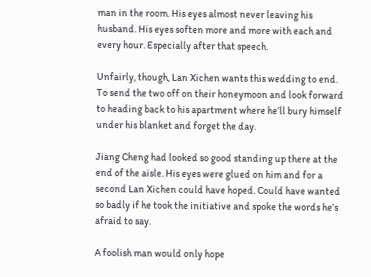man in the room. His eyes almost never leaving his husband. His eyes soften more and more with each and every hour. Especially after that speech.

Unfairly, though, Lan Xichen wants this wedding to end. To send the two off on their honeymoon and look forward to heading back to his apartment where he’ll bury himself under his blanket and forget the day.

Jiang Cheng had looked so good standing up there at the end of the aisle. His eyes were glued on him and for a second Lan Xichen could have hoped. Could have wanted so badly if he took the initiative and spoke the words he’s afraid to say.

A foolish man would only hope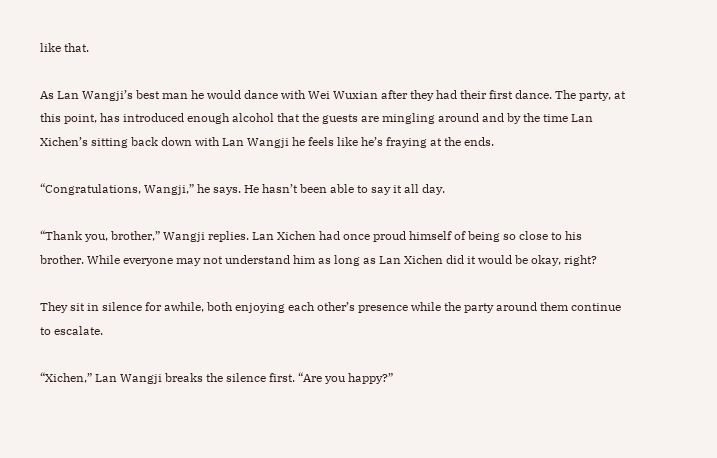like that.

As Lan Wangji’s best man he would dance with Wei Wuxian after they had their first dance. The party, at this point, has introduced enough alcohol that the guests are mingling around and by the time Lan Xichen’s sitting back down with Lan Wangji he feels like he’s fraying at the ends.

“Congratulations, Wangji,” he says. He hasn’t been able to say it all day.

“Thank you, brother,” Wangji replies. Lan Xichen had once proud himself of being so close to his brother. While everyone may not understand him as long as Lan Xichen did it would be okay, right?

They sit in silence for awhile, both enjoying each other’s presence while the party around them continue to escalate.

“Xichen,” Lan Wangji breaks the silence first. “Are you happy?”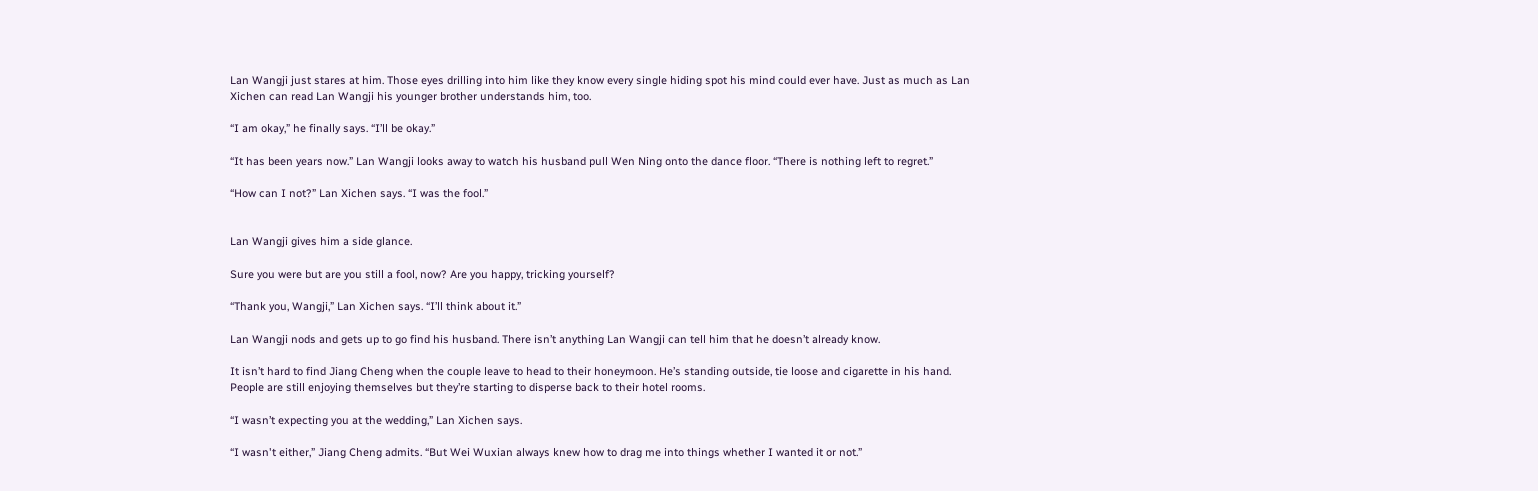Lan Wangji just stares at him. Those eyes drilling into him like they know every single hiding spot his mind could ever have. Just as much as Lan Xichen can read Lan Wangji his younger brother understands him, too.

“I am okay,” he finally says. “I’ll be okay.”

“It has been years now.” Lan Wangji looks away to watch his husband pull Wen Ning onto the dance floor. “There is nothing left to regret.”

“How can I not?” Lan Xichen says. “I was the fool.”


Lan Wangji gives him a side glance.

Sure you were but are you still a fool, now? Are you happy, tricking yourself?

“Thank you, Wangji,” Lan Xichen says. “I’ll think about it.”

Lan Wangji nods and gets up to go find his husband. There isn’t anything Lan Wangji can tell him that he doesn’t already know.

It isn’t hard to find Jiang Cheng when the couple leave to head to their honeymoon. He’s standing outside, tie loose and cigarette in his hand. People are still enjoying themselves but they’re starting to disperse back to their hotel rooms.

“I wasn’t expecting you at the wedding,” Lan Xichen says.

“I wasn't either,” Jiang Cheng admits. “But Wei Wuxian always knew how to drag me into things whether I wanted it or not.”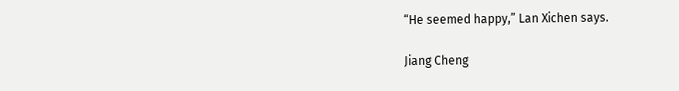“He seemed happy,” Lan Xichen says.

Jiang Cheng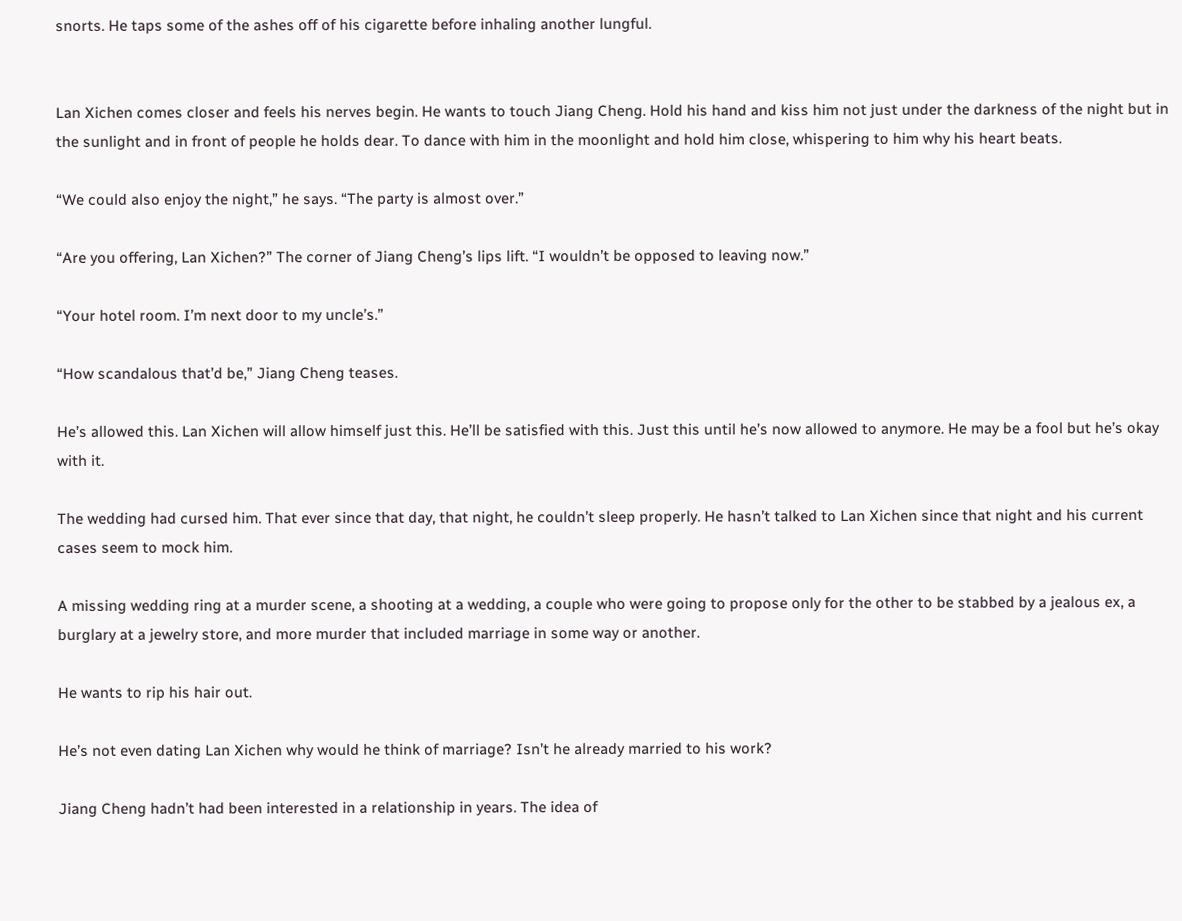snorts. He taps some of the ashes off of his cigarette before inhaling another lungful.


Lan Xichen comes closer and feels his nerves begin. He wants to touch Jiang Cheng. Hold his hand and kiss him not just under the darkness of the night but in the sunlight and in front of people he holds dear. To dance with him in the moonlight and hold him close, whispering to him why his heart beats.

“We could also enjoy the night,” he says. “The party is almost over.”

“Are you offering, Lan Xichen?” The corner of Jiang Cheng’s lips lift. “I wouldn’t be opposed to leaving now.”

“Your hotel room. I’m next door to my uncle’s.”

“How scandalous that’d be,” Jiang Cheng teases.

He’s allowed this. Lan Xichen will allow himself just this. He’ll be satisfied with this. Just this until he’s now allowed to anymore. He may be a fool but he’s okay with it.

The wedding had cursed him. That ever since that day, that night, he couldn’t sleep properly. He hasn’t talked to Lan Xichen since that night and his current cases seem to mock him.

A missing wedding ring at a murder scene, a shooting at a wedding, a couple who were going to propose only for the other to be stabbed by a jealous ex, a burglary at a jewelry store, and more murder that included marriage in some way or another.

He wants to rip his hair out.

He’s not even dating Lan Xichen why would he think of marriage? Isn’t he already married to his work?

Jiang Cheng hadn’t had been interested in a relationship in years. The idea of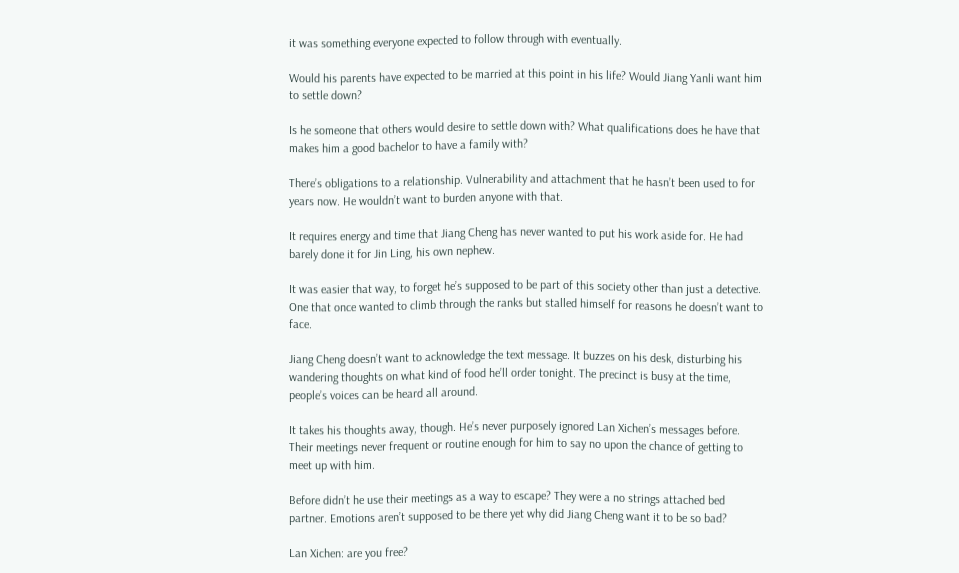it was something everyone expected to follow through with eventually.

Would his parents have expected to be married at this point in his life? Would Jiang Yanli want him to settle down?

Is he someone that others would desire to settle down with? What qualifications does he have that makes him a good bachelor to have a family with?

There’s obligations to a relationship. Vulnerability and attachment that he hasn’t been used to for years now. He wouldn’t want to burden anyone with that.

It requires energy and time that Jiang Cheng has never wanted to put his work aside for. He had barely done it for Jin Ling, his own nephew.

It was easier that way, to forget he’s supposed to be part of this society other than just a detective. One that once wanted to climb through the ranks but stalled himself for reasons he doesn’t want to face.

Jiang Cheng doesn’t want to acknowledge the text message. It buzzes on his desk, disturbing his wandering thoughts on what kind of food he’ll order tonight. The precinct is busy at the time, people’s voices can be heard all around.

It takes his thoughts away, though. He’s never purposely ignored Lan Xichen’s messages before. Their meetings never frequent or routine enough for him to say no upon the chance of getting to meet up with him.

Before didn’t he use their meetings as a way to escape? They were a no strings attached bed partner. Emotions aren’t supposed to be there yet why did Jiang Cheng want it to be so bad?

Lan Xichen: are you free?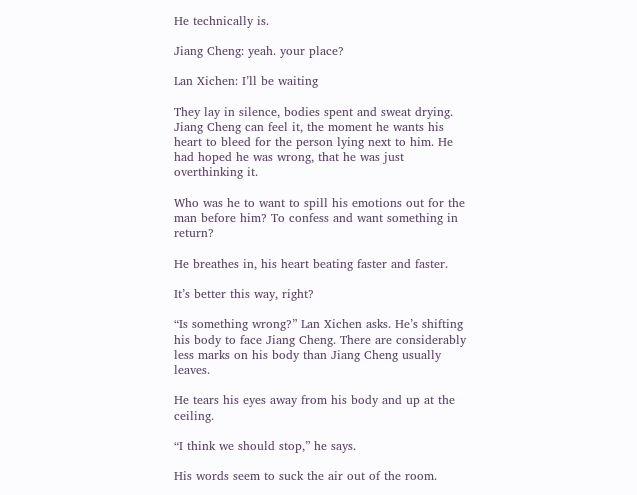He technically is.

Jiang Cheng: yeah. your place?

Lan Xichen: I’ll be waiting

They lay in silence, bodies spent and sweat drying. Jiang Cheng can feel it, the moment he wants his heart to bleed for the person lying next to him. He had hoped he was wrong, that he was just overthinking it.

Who was he to want to spill his emotions out for the man before him? To confess and want something in return?

He breathes in, his heart beating faster and faster.

It’s better this way, right?

“Is something wrong?” Lan Xichen asks. He’s shifting his body to face Jiang Cheng. There are considerably less marks on his body than Jiang Cheng usually leaves.

He tears his eyes away from his body and up at the ceiling.

“I think we should stop,” he says.

His words seem to suck the air out of the room.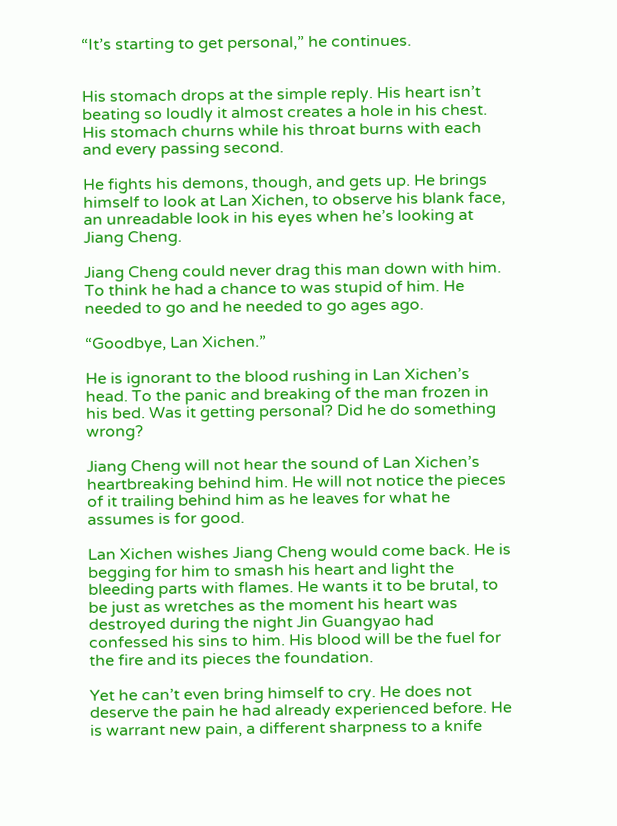“It’s starting to get personal,” he continues.


His stomach drops at the simple reply. His heart isn’t beating so loudly it almost creates a hole in his chest. His stomach churns while his throat burns with each and every passing second.

He fights his demons, though, and gets up. He brings himself to look at Lan Xichen, to observe his blank face, an unreadable look in his eyes when he’s looking at Jiang Cheng.

Jiang Cheng could never drag this man down with him. To think he had a chance to was stupid of him. He needed to go and he needed to go ages ago.

“Goodbye, Lan Xichen.”

He is ignorant to the blood rushing in Lan Xichen’s head. To the panic and breaking of the man frozen in his bed. Was it getting personal? Did he do something wrong?

Jiang Cheng will not hear the sound of Lan Xichen’s heartbreaking behind him. He will not notice the pieces of it trailing behind him as he leaves for what he assumes is for good.

Lan Xichen wishes Jiang Cheng would come back. He is begging for him to smash his heart and light the bleeding parts with flames. He wants it to be brutal, to be just as wretches as the moment his heart was destroyed during the night Jin Guangyao had confessed his sins to him. His blood will be the fuel for the fire and its pieces the foundation.

Yet he can’t even bring himself to cry. He does not deserve the pain he had already experienced before. He is warrant new pain, a different sharpness to a knife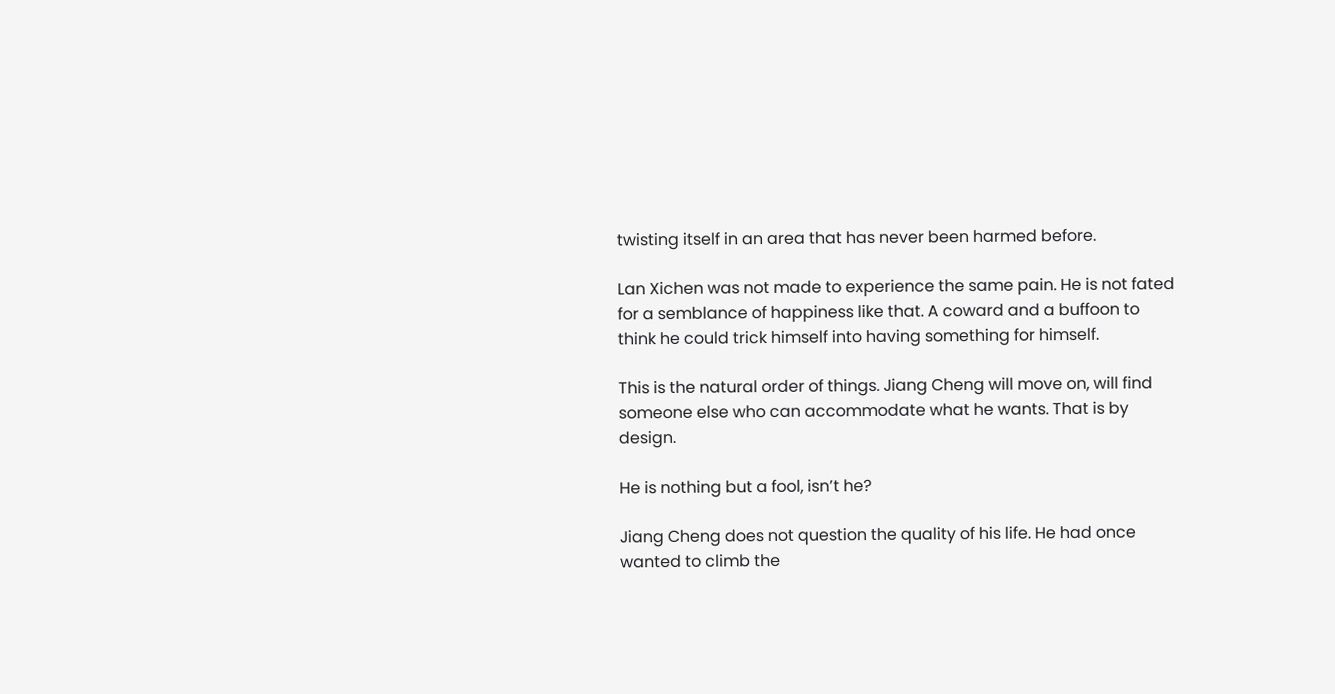twisting itself in an area that has never been harmed before.

Lan Xichen was not made to experience the same pain. He is not fated for a semblance of happiness like that. A coward and a buffoon to think he could trick himself into having something for himself.

This is the natural order of things. Jiang Cheng will move on, will find someone else who can accommodate what he wants. That is by design.

He is nothing but a fool, isn’t he?

Jiang Cheng does not question the quality of his life. He had once wanted to climb the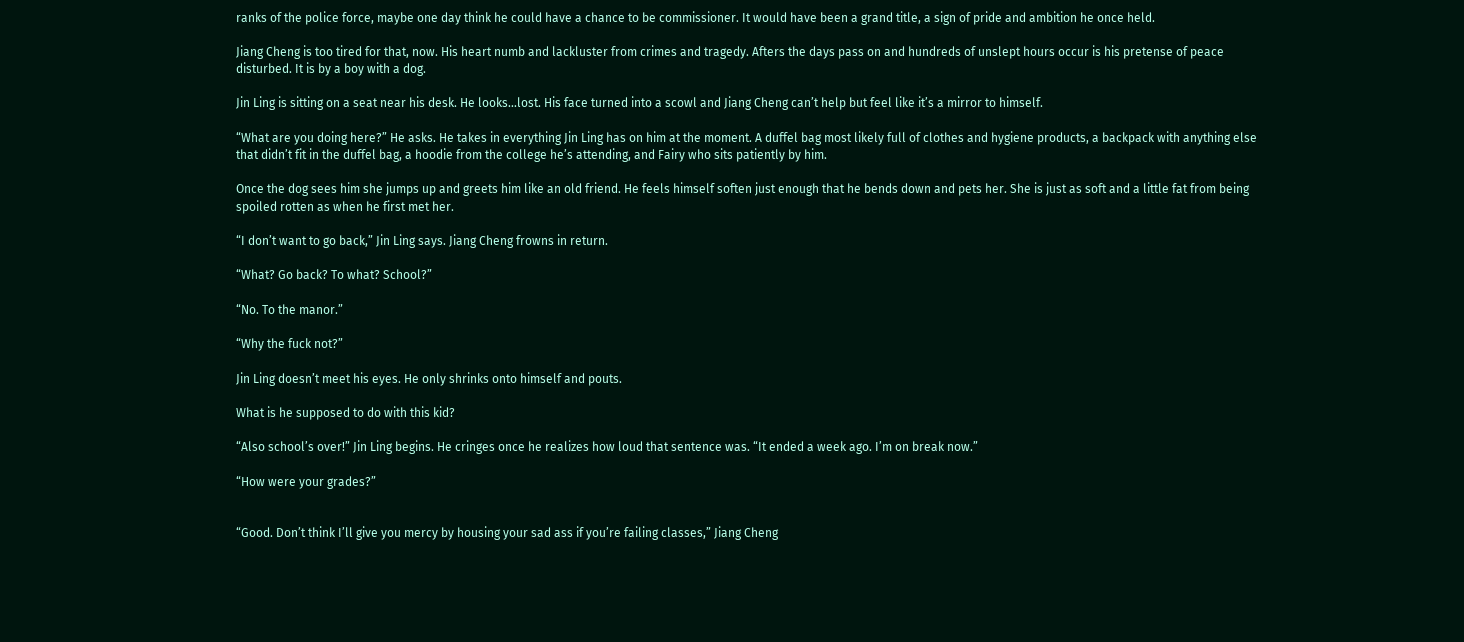ranks of the police force, maybe one day think he could have a chance to be commissioner. It would have been a grand title, a sign of pride and ambition he once held.

Jiang Cheng is too tired for that, now. His heart numb and lackluster from crimes and tragedy. Afters the days pass on and hundreds of unslept hours occur is his pretense of peace disturbed. It is by a boy with a dog.

Jin Ling is sitting on a seat near his desk. He looks...lost. His face turned into a scowl and Jiang Cheng can’t help but feel like it’s a mirror to himself.

“What are you doing here?” He asks. He takes in everything Jin Ling has on him at the moment. A duffel bag most likely full of clothes and hygiene products, a backpack with anything else that didn’t fit in the duffel bag, a hoodie from the college he’s attending, and Fairy who sits patiently by him.

Once the dog sees him she jumps up and greets him like an old friend. He feels himself soften just enough that he bends down and pets her. She is just as soft and a little fat from being spoiled rotten as when he first met her.

“I don’t want to go back,” Jin Ling says. Jiang Cheng frowns in return.

“What? Go back? To what? School?”

“No. To the manor.”

“Why the fuck not?”

Jin Ling doesn’t meet his eyes. He only shrinks onto himself and pouts.

What is he supposed to do with this kid?

“Also school’s over!” Jin Ling begins. He cringes once he realizes how loud that sentence was. “It ended a week ago. I’m on break now.”

“How were your grades?”


“Good. Don’t think I’ll give you mercy by housing your sad ass if you’re failing classes,” Jiang Cheng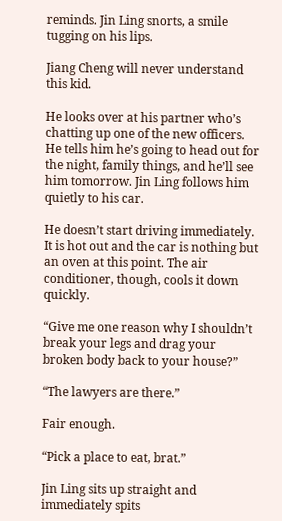reminds. Jin Ling snorts, a smile tugging on his lips.

Jiang Cheng will never understand this kid.

He looks over at his partner who’s chatting up one of the new officers. He tells him he’s going to head out for the night, family things, and he’ll see him tomorrow. Jin Ling follows him quietly to his car.

He doesn’t start driving immediately. It is hot out and the car is nothing but an oven at this point. The air conditioner, though, cools it down quickly.

“Give me one reason why I shouldn’t break your legs and drag your broken body back to your house?”

“The lawyers are there.”

Fair enough.

“Pick a place to eat, brat.”

Jin Ling sits up straight and immediately spits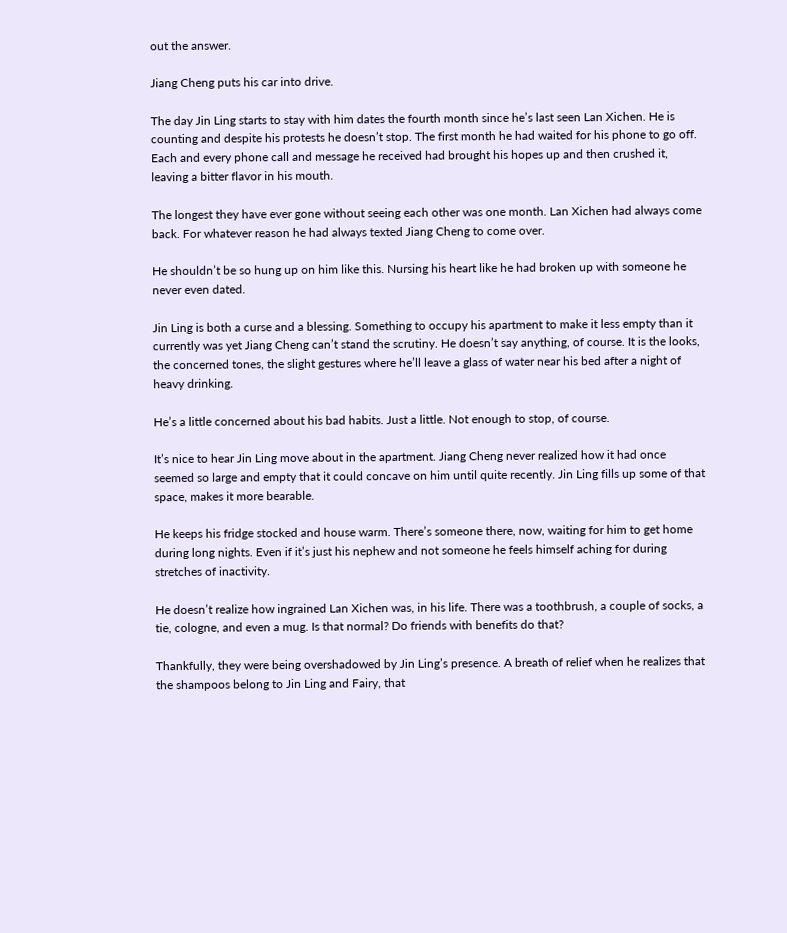out the answer.

Jiang Cheng puts his car into drive.

The day Jin Ling starts to stay with him dates the fourth month since he’s last seen Lan Xichen. He is counting and despite his protests he doesn’t stop. The first month he had waited for his phone to go off. Each and every phone call and message he received had brought his hopes up and then crushed it, leaving a bitter flavor in his mouth.

The longest they have ever gone without seeing each other was one month. Lan Xichen had always come back. For whatever reason he had always texted Jiang Cheng to come over.

He shouldn’t be so hung up on him like this. Nursing his heart like he had broken up with someone he never even dated.

Jin Ling is both a curse and a blessing. Something to occupy his apartment to make it less empty than it currently was yet Jiang Cheng can’t stand the scrutiny. He doesn’t say anything, of course. It is the looks, the concerned tones, the slight gestures where he’ll leave a glass of water near his bed after a night of heavy drinking.

He’s a little concerned about his bad habits. Just a little. Not enough to stop, of course.

It’s nice to hear Jin Ling move about in the apartment. Jiang Cheng never realized how it had once seemed so large and empty that it could concave on him until quite recently. Jin Ling fills up some of that space, makes it more bearable.

He keeps his fridge stocked and house warm. There’s someone there, now, waiting for him to get home during long nights. Even if it’s just his nephew and not someone he feels himself aching for during stretches of inactivity.

He doesn’t realize how ingrained Lan Xichen was, in his life. There was a toothbrush, a couple of socks, a tie, cologne, and even a mug. Is that normal? Do friends with benefits do that?

Thankfully, they were being overshadowed by Jin Ling’s presence. A breath of relief when he realizes that the shampoos belong to Jin Ling and Fairy, that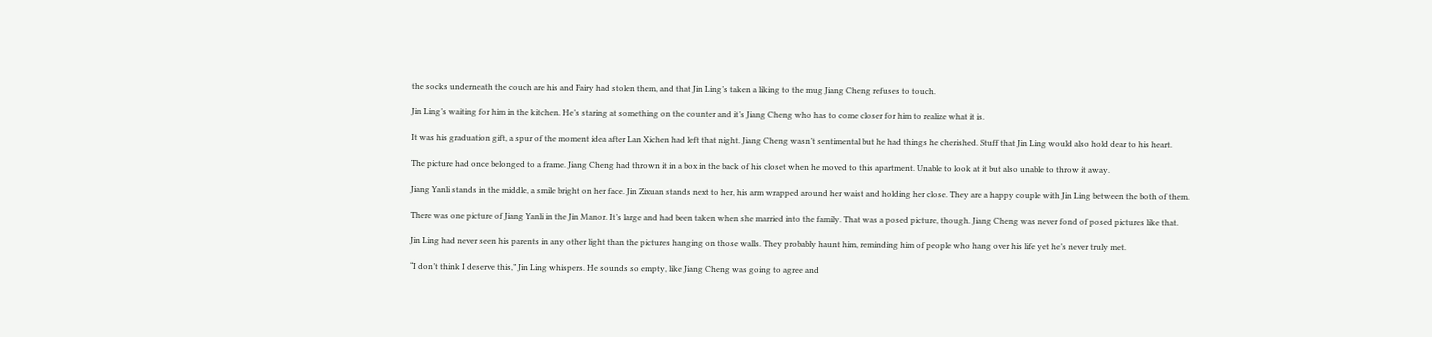the socks underneath the couch are his and Fairy had stolen them, and that Jin Ling’s taken a liking to the mug Jiang Cheng refuses to touch.

Jin Ling’s waiting for him in the kitchen. He’s staring at something on the counter and it’s Jiang Cheng who has to come closer for him to realize what it is.

It was his graduation gift, a spur of the moment idea after Lan Xichen had left that night. Jiang Cheng wasn’t sentimental but he had things he cherished. Stuff that Jin Ling would also hold dear to his heart.

The picture had once belonged to a frame. Jiang Cheng had thrown it in a box in the back of his closet when he moved to this apartment. Unable to look at it but also unable to throw it away.

Jiang Yanli stands in the middle, a smile bright on her face. Jin Zixuan stands next to her, his arm wrapped around her waist and holding her close. They are a happy couple with Jin Ling between the both of them.

There was one picture of Jiang Yanli in the Jin Manor. It’s large and had been taken when she married into the family. That was a posed picture, though. Jiang Cheng was never fond of posed pictures like that.

Jin Ling had never seen his parents in any other light than the pictures hanging on those walls. They probably haunt him, reminding him of people who hang over his life yet he’s never truly met.

“I don’t think I deserve this,” Jin Ling whispers. He sounds so empty, like Jiang Cheng was going to agree and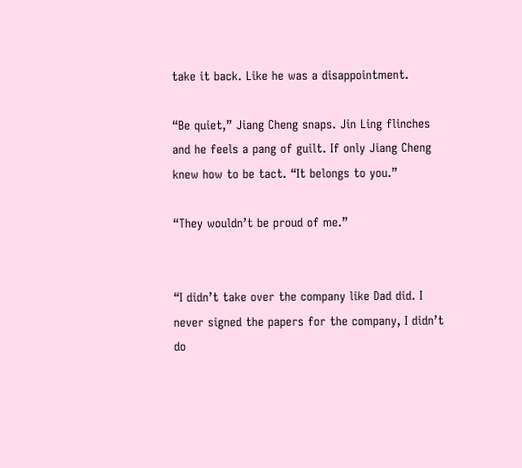take it back. Like he was a disappointment.

“Be quiet,” Jiang Cheng snaps. Jin Ling flinches and he feels a pang of guilt. If only Jiang Cheng knew how to be tact. “It belongs to you.”

“They wouldn’t be proud of me.”


“I didn’t take over the company like Dad did. I never signed the papers for the company, I didn’t do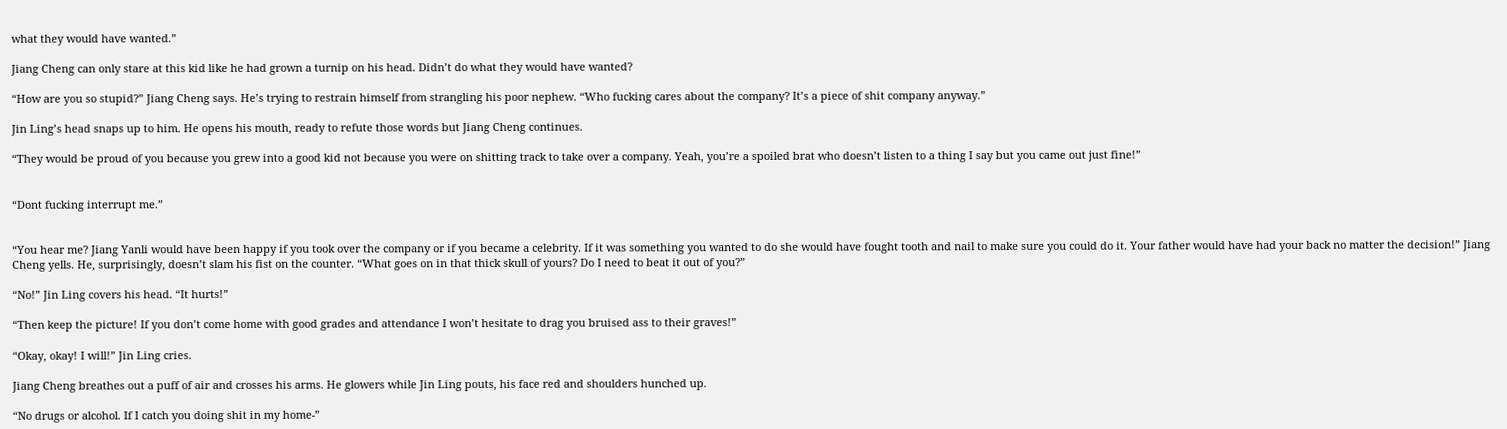what they would have wanted.”

Jiang Cheng can only stare at this kid like he had grown a turnip on his head. Didn’t do what they would have wanted?

“How are you so stupid?” Jiang Cheng says. He’s trying to restrain himself from strangling his poor nephew. “Who fucking cares about the company? It’s a piece of shit company anyway.”

Jin Ling’s head snaps up to him. He opens his mouth, ready to refute those words but Jiang Cheng continues.

“They would be proud of you because you grew into a good kid not because you were on shitting track to take over a company. Yeah, you’re a spoiled brat who doesn’t listen to a thing I say but you came out just fine!”


“Dont fucking interrupt me.”


“You hear me? Jiang Yanli would have been happy if you took over the company or if you became a celebrity. If it was something you wanted to do she would have fought tooth and nail to make sure you could do it. Your father would have had your back no matter the decision!” Jiang Cheng yells. He, surprisingly, doesn’t slam his fist on the counter. “What goes on in that thick skull of yours? Do I need to beat it out of you?”

“No!” Jin Ling covers his head. “It hurts!”

“Then keep the picture! If you don’t come home with good grades and attendance I won’t hesitate to drag you bruised ass to their graves!”

“Okay, okay! I will!” Jin Ling cries.

Jiang Cheng breathes out a puff of air and crosses his arms. He glowers while Jin Ling pouts, his face red and shoulders hunched up.

“No drugs or alcohol. If I catch you doing shit in my home-”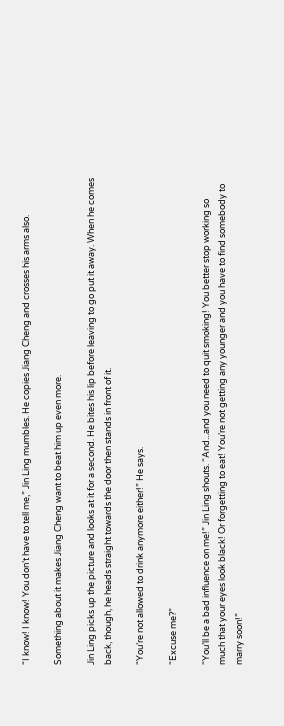“I know! I know! You don’t have to tell me,” Jin Ling mumbles. He copies Jiang Cheng and crosses his arms also.

Something about it makes Jiang Cheng want to beat him up even more.

Jin Ling picks up the picture and looks at it for a second. He bites his lip before leaving to go put it away. When he comes back, though, he heads straight towards the door then stands in front of it.

“You’re not allowed to drink anymore either!” He says.

“Excuse me?”

“You’ll be a bad influence on me!” Jin Ling shouts. “And...and you need to quit smoking! You better stop working so much that your eyes look black! Or forgetting to eat! You’re not getting any younger and you have to find somebody to marry soon!”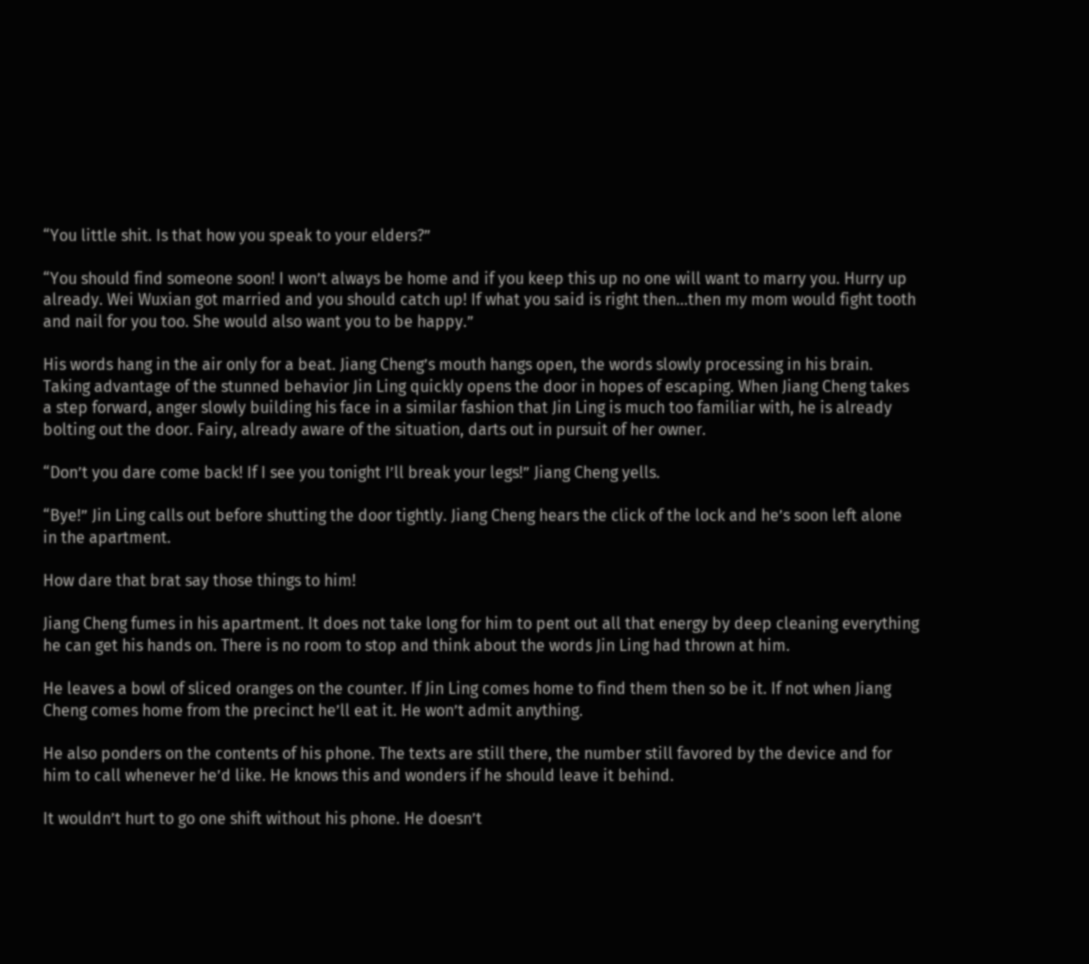“You little shit. Is that how you speak to your elders?”

“You should find someone soon! I won’t always be home and if you keep this up no one will want to marry you. Hurry up already. Wei Wuxian got married and you should catch up! If what you said is right then...then my mom would fight tooth and nail for you too. She would also want you to be happy.”

His words hang in the air only for a beat. Jiang Cheng’s mouth hangs open, the words slowly processing in his brain. Taking advantage of the stunned behavior Jin Ling quickly opens the door in hopes of escaping. When Jiang Cheng takes a step forward, anger slowly building his face in a similar fashion that Jin Ling is much too familiar with, he is already bolting out the door. Fairy, already aware of the situation, darts out in pursuit of her owner.

“Don’t you dare come back! If I see you tonight I’ll break your legs!” Jiang Cheng yells.

“Bye!” Jin Ling calls out before shutting the door tightly. Jiang Cheng hears the click of the lock and he’s soon left alone in the apartment.

How dare that brat say those things to him!

Jiang Cheng fumes in his apartment. It does not take long for him to pent out all that energy by deep cleaning everything he can get his hands on. There is no room to stop and think about the words Jin Ling had thrown at him.

He leaves a bowl of sliced oranges on the counter. If Jin Ling comes home to find them then so be it. If not when Jiang Cheng comes home from the precinct he’ll eat it. He won’t admit anything.

He also ponders on the contents of his phone. The texts are still there, the number still favored by the device and for him to call whenever he’d like. He knows this and wonders if he should leave it behind.

It wouldn’t hurt to go one shift without his phone. He doesn’t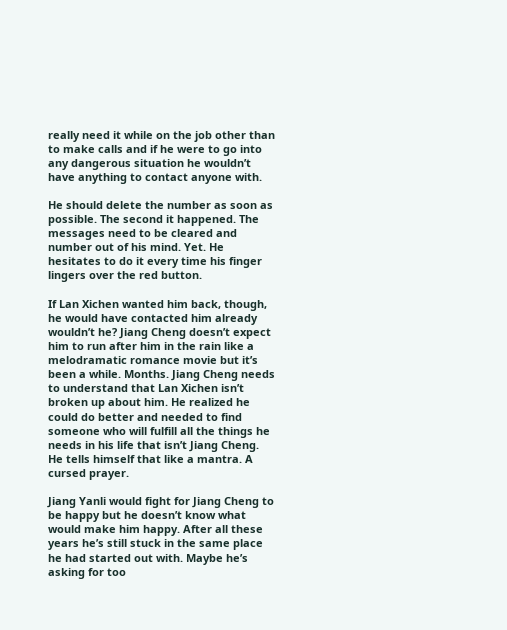really need it while on the job other than to make calls and if he were to go into any dangerous situation he wouldn’t have anything to contact anyone with.

He should delete the number as soon as possible. The second it happened. The messages need to be cleared and number out of his mind. Yet. He hesitates to do it every time his finger lingers over the red button.

If Lan Xichen wanted him back, though, he would have contacted him already wouldn’t he? Jiang Cheng doesn’t expect him to run after him in the rain like a melodramatic romance movie but it’s been a while. Months. Jiang Cheng needs to understand that Lan Xichen isn’t broken up about him. He realized he could do better and needed to find someone who will fulfill all the things he needs in his life that isn’t Jiang Cheng. He tells himself that like a mantra. A cursed prayer.

Jiang Yanli would fight for Jiang Cheng to be happy but he doesn’t know what would make him happy. After all these years he’s still stuck in the same place he had started out with. Maybe he’s asking for too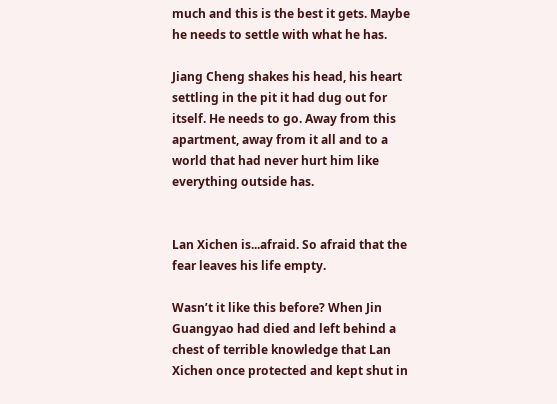much and this is the best it gets. Maybe he needs to settle with what he has.

Jiang Cheng shakes his head, his heart settling in the pit it had dug out for itself. He needs to go. Away from this apartment, away from it all and to a world that had never hurt him like everything outside has.


Lan Xichen is...afraid. So afraid that the fear leaves his life empty.

Wasn’t it like this before? When Jin Guangyao had died and left behind a chest of terrible knowledge that Lan Xichen once protected and kept shut in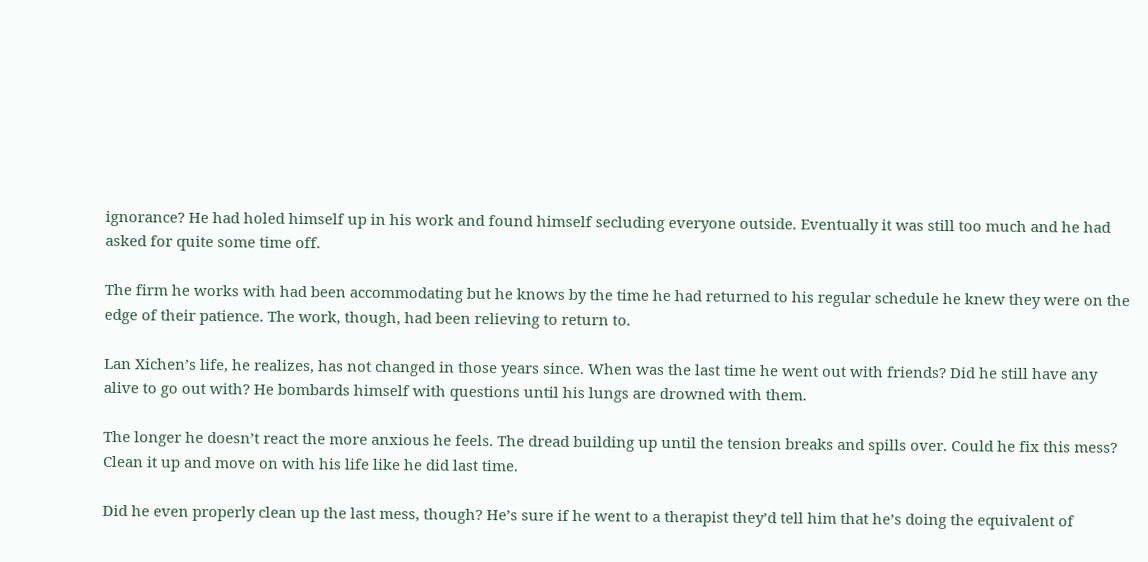ignorance? He had holed himself up in his work and found himself secluding everyone outside. Eventually it was still too much and he had asked for quite some time off.

The firm he works with had been accommodating but he knows by the time he had returned to his regular schedule he knew they were on the edge of their patience. The work, though, had been relieving to return to.

Lan Xichen’s life, he realizes, has not changed in those years since. When was the last time he went out with friends? Did he still have any alive to go out with? He bombards himself with questions until his lungs are drowned with them.

The longer he doesn’t react the more anxious he feels. The dread building up until the tension breaks and spills over. Could he fix this mess? Clean it up and move on with his life like he did last time.

Did he even properly clean up the last mess, though? He’s sure if he went to a therapist they’d tell him that he’s doing the equivalent of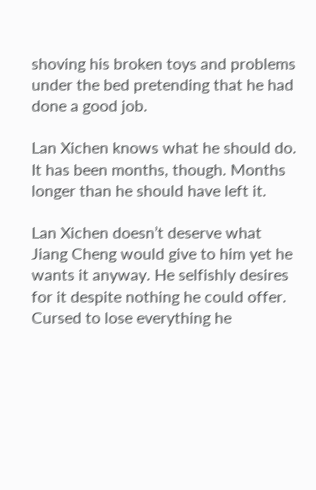shoving his broken toys and problems under the bed pretending that he had done a good job.

Lan Xichen knows what he should do. It has been months, though. Months longer than he should have left it.

Lan Xichen doesn’t deserve what Jiang Cheng would give to him yet he wants it anyway. He selfishly desires for it despite nothing he could offer. Cursed to lose everything he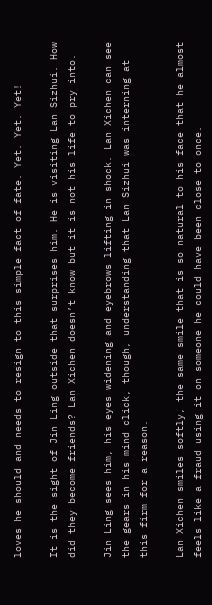loves he should and needs to resign to this simple fact of fate. Yet. Yet. Yet!

It is the sight of Jin Ling outside that surprises him. He is visiting Lan Sizhui. How did they become friends? Lan Xichen doesn’t know but it is not his life to pry into.

Jin Ling sees him, his eyes widening and eyebrows lifting in shock. Lan Xichen can see the gears in his mind click, though, understanding that Lan Sizhui was interning at this firm for a reason.

Lan Xichen smiles softly, the same smile that is so natural to his face that he almost feels like a fraud using it on someone he could have been close to once.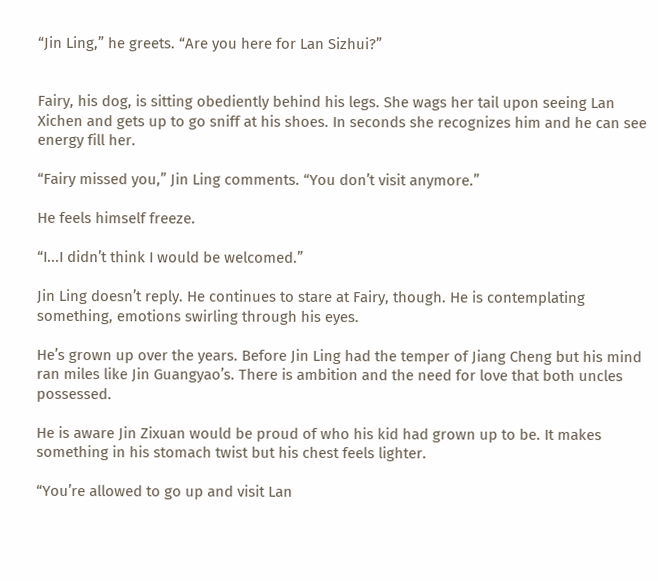“Jin Ling,” he greets. “Are you here for Lan Sizhui?”


Fairy, his dog, is sitting obediently behind his legs. She wags her tail upon seeing Lan Xichen and gets up to go sniff at his shoes. In seconds she recognizes him and he can see energy fill her.

“Fairy missed you,” Jin Ling comments. “You don’t visit anymore.”

He feels himself freeze.

“I...I didn’t think I would be welcomed.”

Jin Ling doesn’t reply. He continues to stare at Fairy, though. He is contemplating something, emotions swirling through his eyes.

He’s grown up over the years. Before Jin Ling had the temper of Jiang Cheng but his mind ran miles like Jin Guangyao’s. There is ambition and the need for love that both uncles possessed.

He is aware Jin Zixuan would be proud of who his kid had grown up to be. It makes something in his stomach twist but his chest feels lighter.

“You’re allowed to go up and visit Lan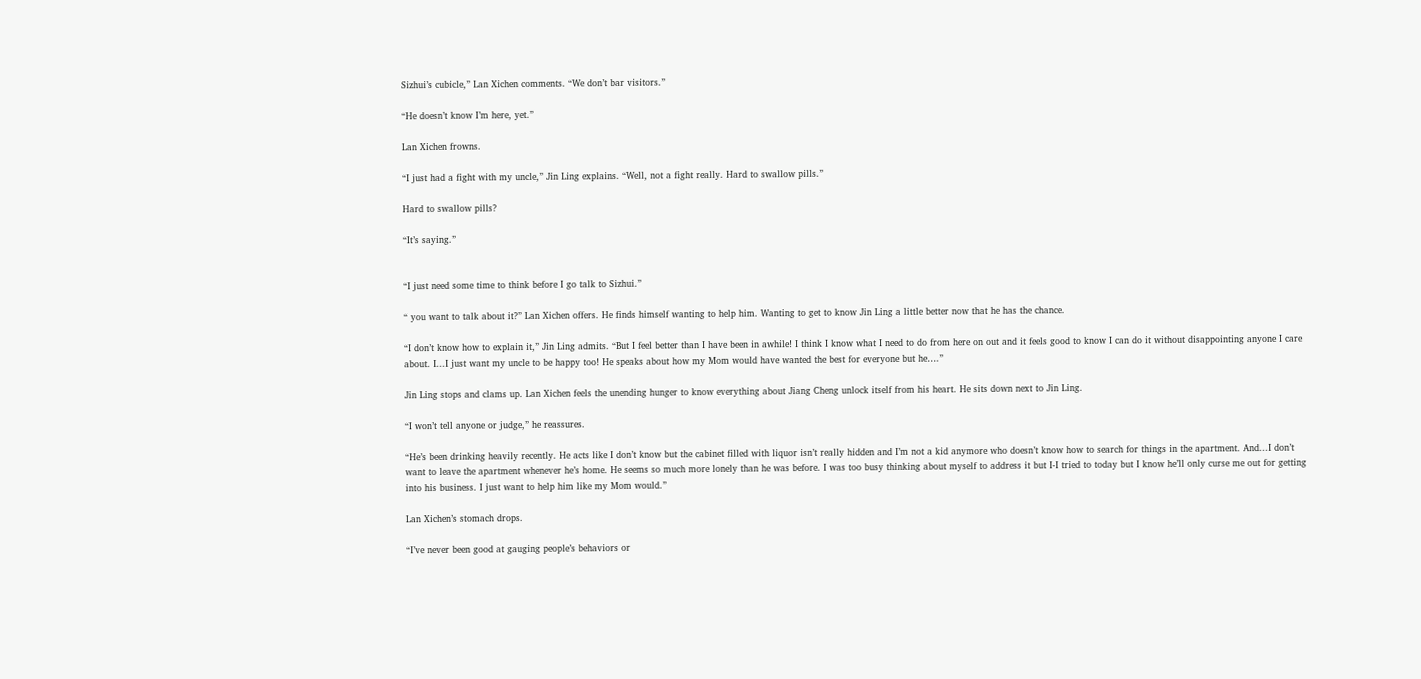Sizhui’s cubicle,” Lan Xichen comments. “We don’t bar visitors.”

“He doesn’t know I’m here, yet.”

Lan Xichen frowns.

“I just had a fight with my uncle,” Jin Ling explains. “Well, not a fight really. Hard to swallow pills.”

Hard to swallow pills?

“It’s saying.”


“I just need some time to think before I go talk to Sizhui.”

“ you want to talk about it?” Lan Xichen offers. He finds himself wanting to help him. Wanting to get to know Jin Ling a little better now that he has the chance.

“I don’t know how to explain it,” Jin Ling admits. “But I feel better than I have been in awhile! I think I know what I need to do from here on out and it feels good to know I can do it without disappointing anyone I care about. I...I just want my uncle to be happy too! He speaks about how my Mom would have wanted the best for everyone but he….”

Jin Ling stops and clams up. Lan Xichen feels the unending hunger to know everything about Jiang Cheng unlock itself from his heart. He sits down next to Jin Ling.

“I won’t tell anyone or judge,” he reassures.

“He’s been drinking heavily recently. He acts like I don’t know but the cabinet filled with liquor isn’t really hidden and I’m not a kid anymore who doesn’t know how to search for things in the apartment. And...I don’t want to leave the apartment whenever he’s home. He seems so much more lonely than he was before. I was too busy thinking about myself to address it but I-I tried to today but I know he’ll only curse me out for getting into his business. I just want to help him like my Mom would.”

Lan Xichen’s stomach drops.

“I’ve never been good at gauging people’s behaviors or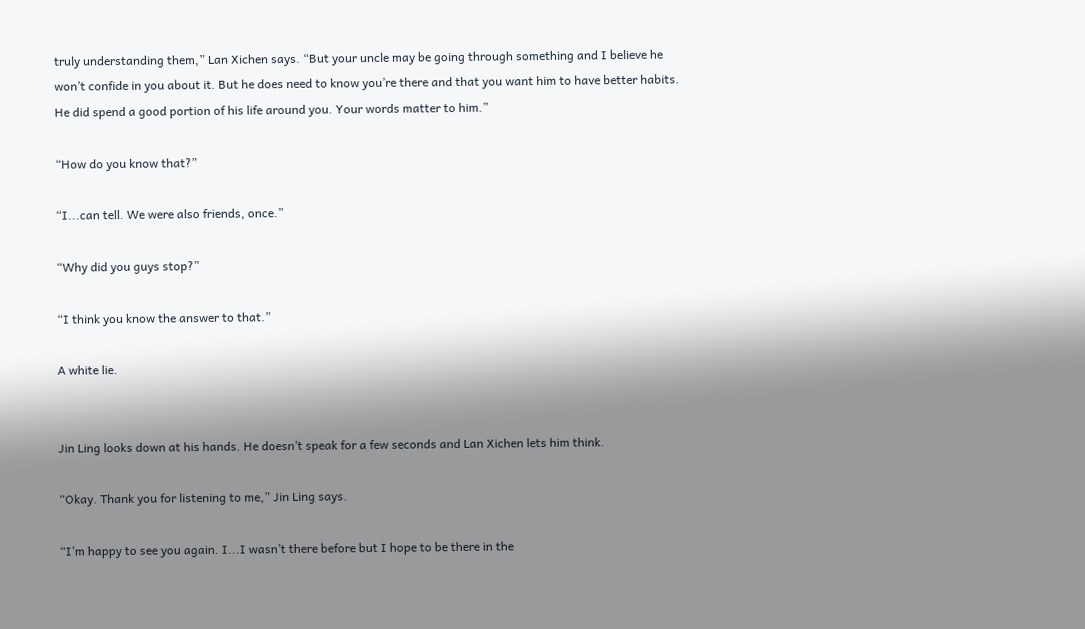truly understanding them,” Lan Xichen says. “But your uncle may be going through something and I believe he won’t confide in you about it. But he does need to know you’re there and that you want him to have better habits. He did spend a good portion of his life around you. Your words matter to him.”

“How do you know that?”

“I...can tell. We were also friends, once.”

“Why did you guys stop?”

“I think you know the answer to that.”

A white lie.


Jin Ling looks down at his hands. He doesn’t speak for a few seconds and Lan Xichen lets him think.

“Okay. Thank you for listening to me,” Jin Ling says.

“I’m happy to see you again. I...I wasn’t there before but I hope to be there in the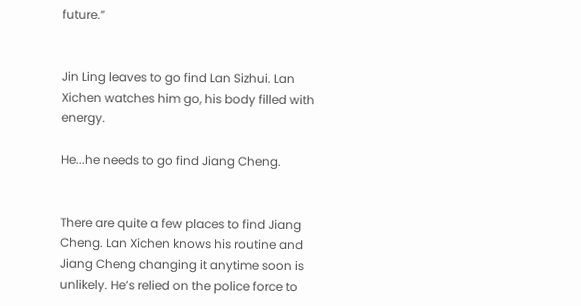future.”


Jin Ling leaves to go find Lan Sizhui. Lan Xichen watches him go, his body filled with energy.

He...he needs to go find Jiang Cheng.


There are quite a few places to find Jiang Cheng. Lan Xichen knows his routine and Jiang Cheng changing it anytime soon is unlikely. He’s relied on the police force to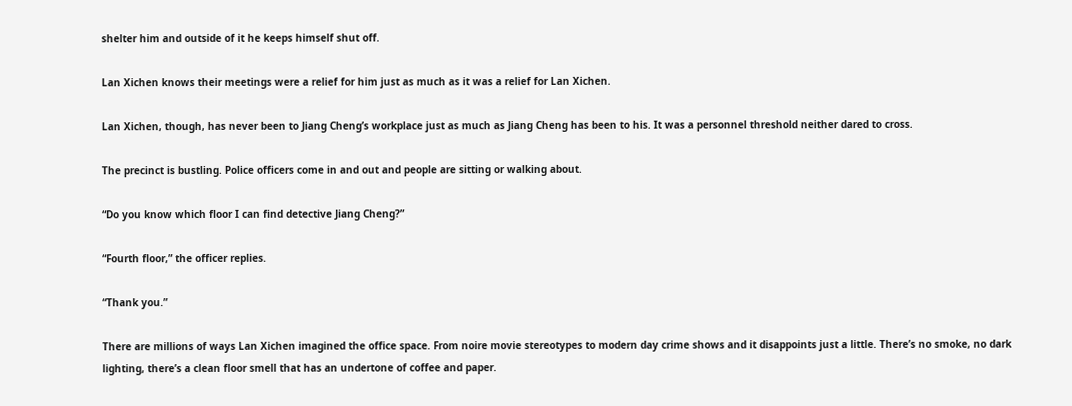shelter him and outside of it he keeps himself shut off.

Lan Xichen knows their meetings were a relief for him just as much as it was a relief for Lan Xichen.

Lan Xichen, though, has never been to Jiang Cheng’s workplace just as much as Jiang Cheng has been to his. It was a personnel threshold neither dared to cross.

The precinct is bustling. Police officers come in and out and people are sitting or walking about.

“Do you know which floor I can find detective Jiang Cheng?”

“Fourth floor,” the officer replies.

“Thank you.”

There are millions of ways Lan Xichen imagined the office space. From noire movie stereotypes to modern day crime shows and it disappoints just a little. There’s no smoke, no dark lighting, there’s a clean floor smell that has an undertone of coffee and paper.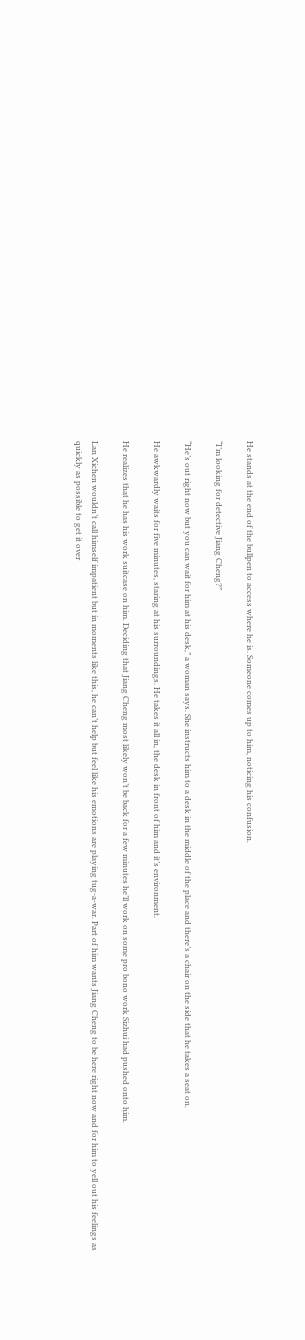He stands at the end of the bullpen to access where he is. Someone comes up to him, noticing his confusion.

“I’m looking for detective Jiang Cheng?”

“He’s out right now but you can wait for him at his desk,” a woman says. She instructs him to a desk in the middle of the place and there’s a chair on the side that he takes a seat on.

He awkwardly waits for five minutes, staring at his surroundings. He takes it all in, the desk in front of him and it’s environment.

He realizes that he has his work suitcase on him. Deciding that Jiang Cheng most likely won’t be back for a few minutes he’ll work on some pro bono work Sizhui had pushed onto him.

Lan Xichen wouldn’t call himself impatient but in moments like this, he can’t help but feel like his emotions are playing tug-a-war. Part of him wants Jiang Cheng to be here right now and for him to yell out his feelings as quickly as possible to get it over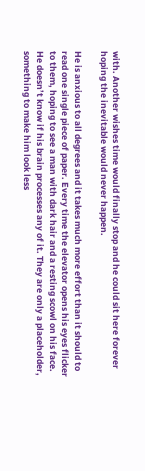with. Another wishes time would finally stop and he could sit here forever hoping the inevitable would never happen.

He is anxious to all degrees and it takes much more effort than it should to read one single piece of paper. Every time the elevator opens his eyes flicker to them, hoping to see a man with dark hair and a resting scowl on his face. He doesn’t know if his brain processes any of it. They are only a placeholder, something to make him look less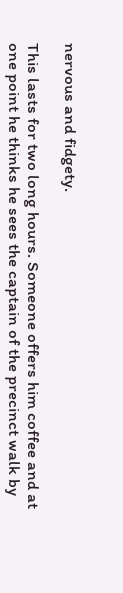nervous and fidgety.

This lasts for two long hours. Someone offers him coffee and at one point he thinks he sees the captain of the precinct walk by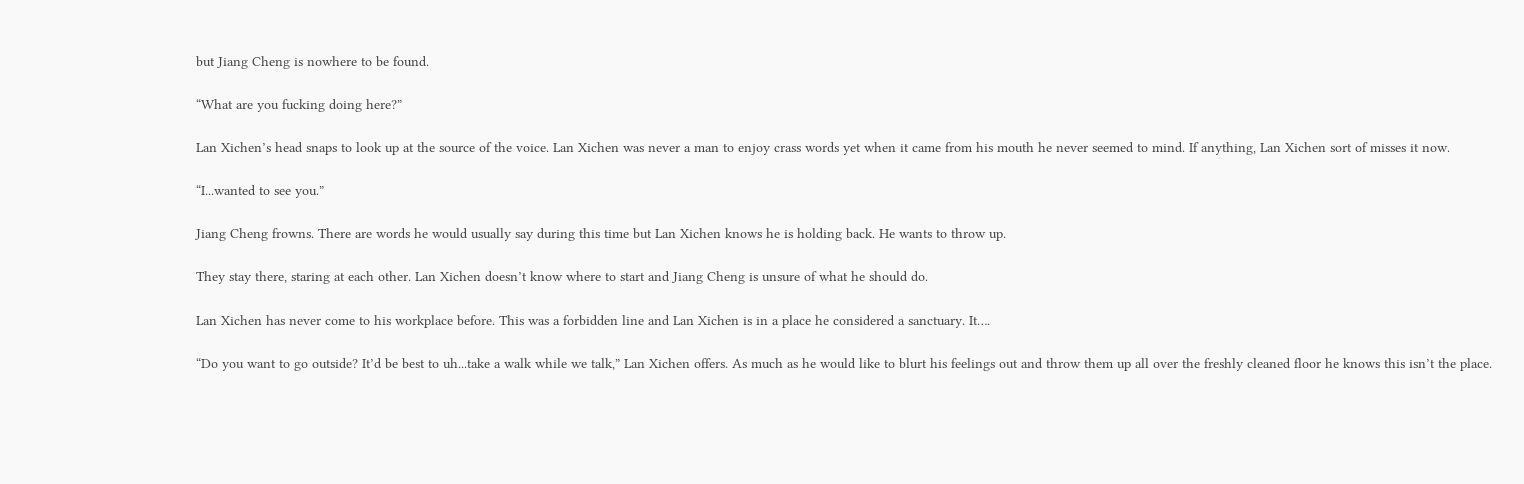but Jiang Cheng is nowhere to be found.

“What are you fucking doing here?”

Lan Xichen’s head snaps to look up at the source of the voice. Lan Xichen was never a man to enjoy crass words yet when it came from his mouth he never seemed to mind. If anything, Lan Xichen sort of misses it now.

“I...wanted to see you.”

Jiang Cheng frowns. There are words he would usually say during this time but Lan Xichen knows he is holding back. He wants to throw up.

They stay there, staring at each other. Lan Xichen doesn’t know where to start and Jiang Cheng is unsure of what he should do.

Lan Xichen has never come to his workplace before. This was a forbidden line and Lan Xichen is in a place he considered a sanctuary. It….

“Do you want to go outside? It’d be best to uh...take a walk while we talk,” Lan Xichen offers. As much as he would like to blurt his feelings out and throw them up all over the freshly cleaned floor he knows this isn’t the place.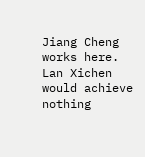Jiang Cheng works here. Lan Xichen would achieve nothing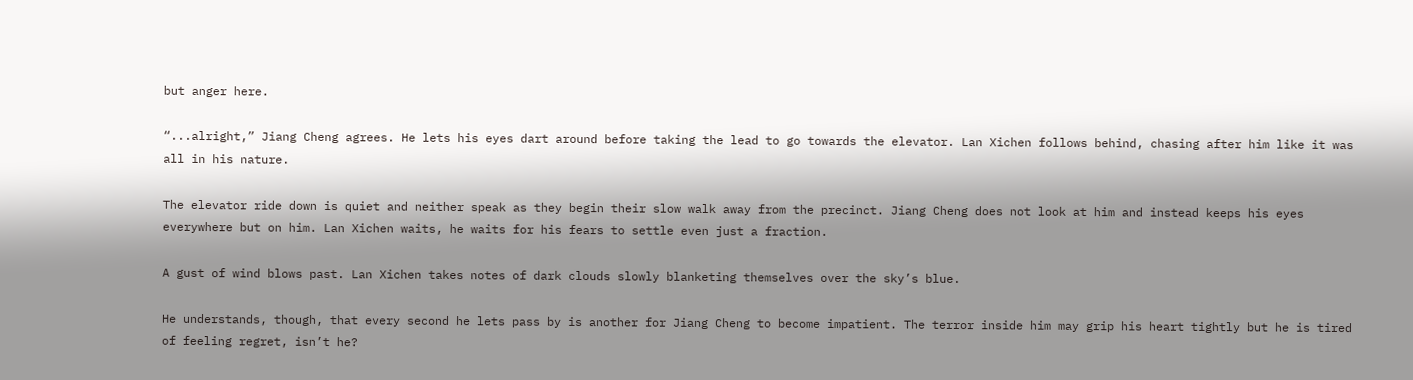but anger here.

“...alright,” Jiang Cheng agrees. He lets his eyes dart around before taking the lead to go towards the elevator. Lan Xichen follows behind, chasing after him like it was all in his nature.

The elevator ride down is quiet and neither speak as they begin their slow walk away from the precinct. Jiang Cheng does not look at him and instead keeps his eyes everywhere but on him. Lan Xichen waits, he waits for his fears to settle even just a fraction.

A gust of wind blows past. Lan Xichen takes notes of dark clouds slowly blanketing themselves over the sky’s blue.

He understands, though, that every second he lets pass by is another for Jiang Cheng to become impatient. The terror inside him may grip his heart tightly but he is tired of feeling regret, isn’t he?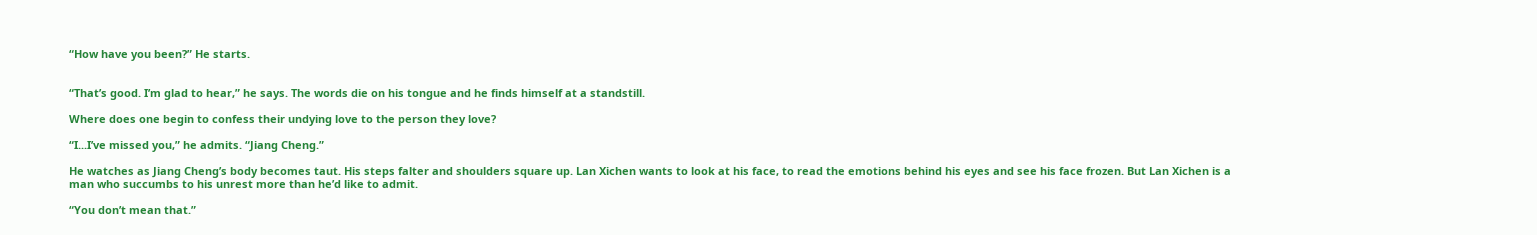“How have you been?” He starts.


“That’s good. I’m glad to hear,” he says. The words die on his tongue and he finds himself at a standstill.

Where does one begin to confess their undying love to the person they love?

“I...I’ve missed you,” he admits. “Jiang Cheng.”

He watches as Jiang Cheng’s body becomes taut. His steps falter and shoulders square up. Lan Xichen wants to look at his face, to read the emotions behind his eyes and see his face frozen. But Lan Xichen is a man who succumbs to his unrest more than he’d like to admit.

“You don’t mean that.”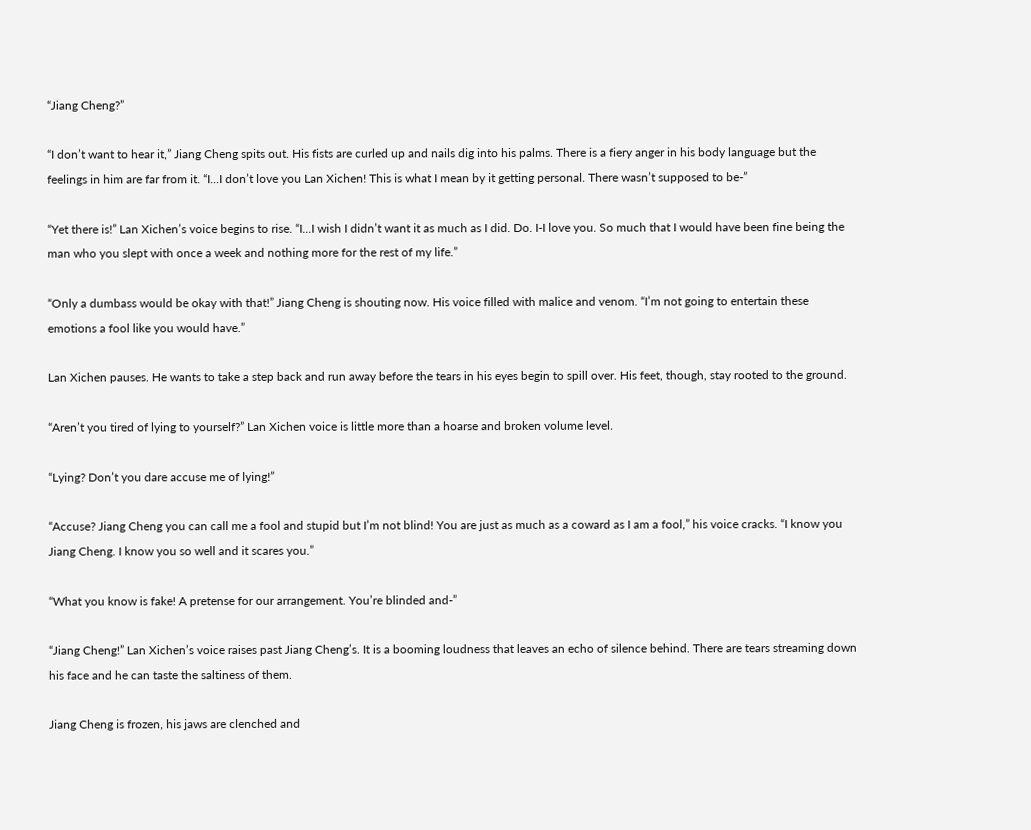“Jiang Cheng?”

“I don’t want to hear it,” Jiang Cheng spits out. His fists are curled up and nails dig into his palms. There is a fiery anger in his body language but the feelings in him are far from it. “I...I don’t love you Lan Xichen! This is what I mean by it getting personal. There wasn’t supposed to be-”

“Yet there is!” Lan Xichen’s voice begins to rise. “I...I wish I didn’t want it as much as I did. Do. I-I love you. So much that I would have been fine being the man who you slept with once a week and nothing more for the rest of my life.”

“Only a dumbass would be okay with that!” Jiang Cheng is shouting now. His voice filled with malice and venom. “I’m not going to entertain these emotions a fool like you would have.”

Lan Xichen pauses. He wants to take a step back and run away before the tears in his eyes begin to spill over. His feet, though, stay rooted to the ground.

“Aren’t you tired of lying to yourself?” Lan Xichen voice is little more than a hoarse and broken volume level.

“Lying? Don’t you dare accuse me of lying!”

“Accuse? Jiang Cheng you can call me a fool and stupid but I’m not blind! You are just as much as a coward as I am a fool,” his voice cracks. “I know you Jiang Cheng. I know you so well and it scares you.”

“What you know is fake! A pretense for our arrangement. You’re blinded and-”

“Jiang Cheng!” Lan Xichen’s voice raises past Jiang Cheng’s. It is a booming loudness that leaves an echo of silence behind. There are tears streaming down his face and he can taste the saltiness of them.

Jiang Cheng is frozen, his jaws are clenched and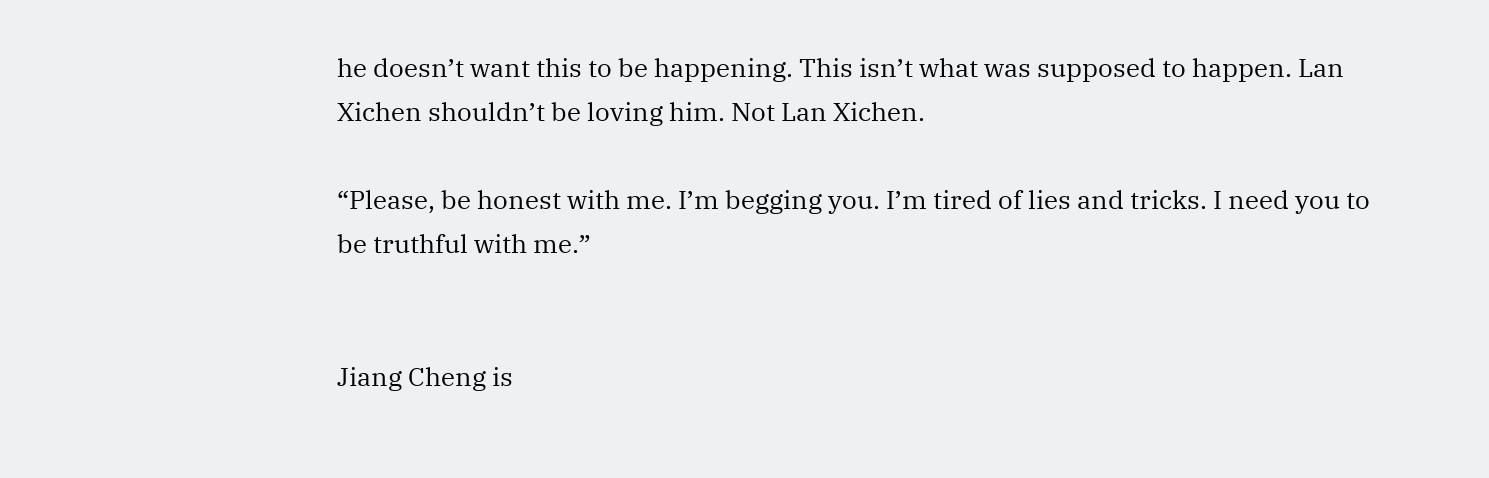he doesn’t want this to be happening. This isn’t what was supposed to happen. Lan Xichen shouldn’t be loving him. Not Lan Xichen.

“Please, be honest with me. I’m begging you. I’m tired of lies and tricks. I need you to be truthful with me.”


Jiang Cheng is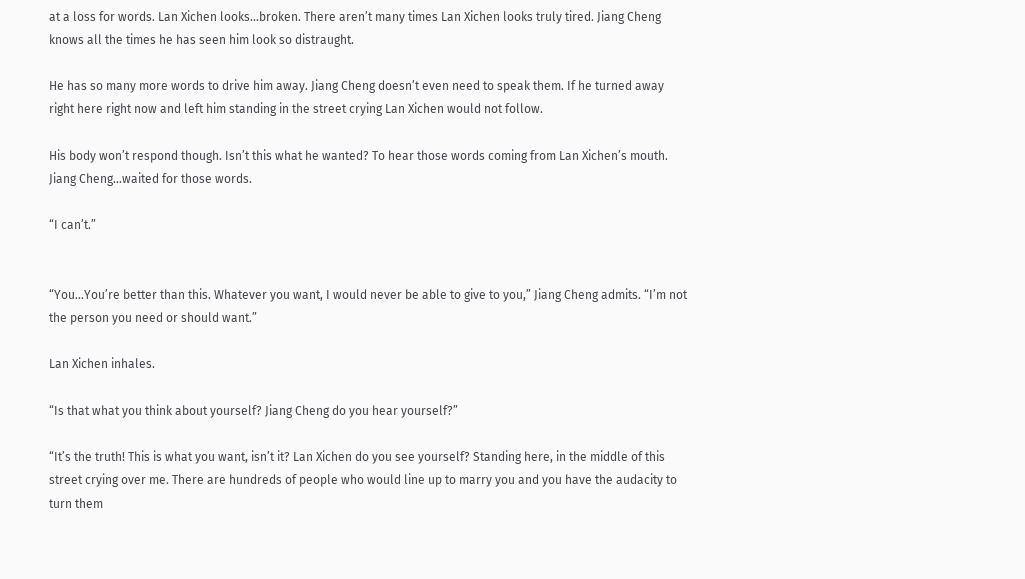at a loss for words. Lan Xichen looks...broken. There aren’t many times Lan Xichen looks truly tired. Jiang Cheng knows all the times he has seen him look so distraught.

He has so many more words to drive him away. Jiang Cheng doesn’t even need to speak them. If he turned away right here right now and left him standing in the street crying Lan Xichen would not follow.

His body won’t respond though. Isn’t this what he wanted? To hear those words coming from Lan Xichen’s mouth. Jiang Cheng...waited for those words.

“I can’t.”


“You...You’re better than this. Whatever you want, I would never be able to give to you,” Jiang Cheng admits. “I’m not the person you need or should want.”

Lan Xichen inhales.

“Is that what you think about yourself? Jiang Cheng do you hear yourself?”

“It’s the truth! This is what you want, isn’t it? Lan Xichen do you see yourself? Standing here, in the middle of this street crying over me. There are hundreds of people who would line up to marry you and you have the audacity to turn them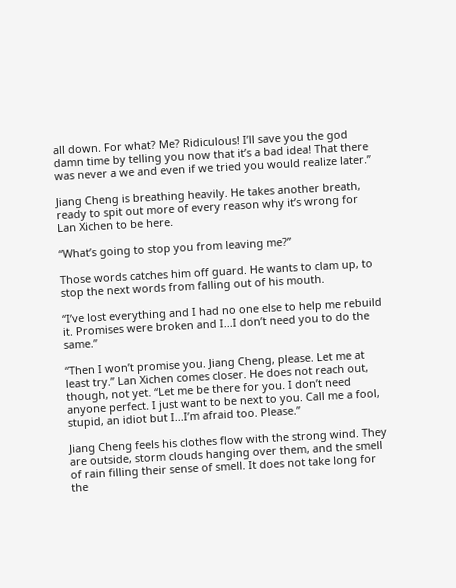all down. For what? Me? Ridiculous! I’ll save you the god damn time by telling you now that it’s a bad idea! That there was never a we and even if we tried you would realize later.”

Jiang Cheng is breathing heavily. He takes another breath, ready to spit out more of every reason why it’s wrong for Lan Xichen to be here.

“What’s going to stop you from leaving me?”

Those words catches him off guard. He wants to clam up, to stop the next words from falling out of his mouth.

“I’ve lost everything and I had no one else to help me rebuild it. Promises were broken and I...I don’t need you to do the same.”

“Then I won’t promise you. Jiang Cheng, please. Let me at least try.” Lan Xichen comes closer. He does not reach out, though, not yet. “Let me be there for you. I don’t need anyone perfect. I just want to be next to you. Call me a fool, stupid, an idiot but I...I’m afraid too. Please.”

Jiang Cheng feels his clothes flow with the strong wind. They are outside, storm clouds hanging over them, and the smell of rain filling their sense of smell. It does not take long for the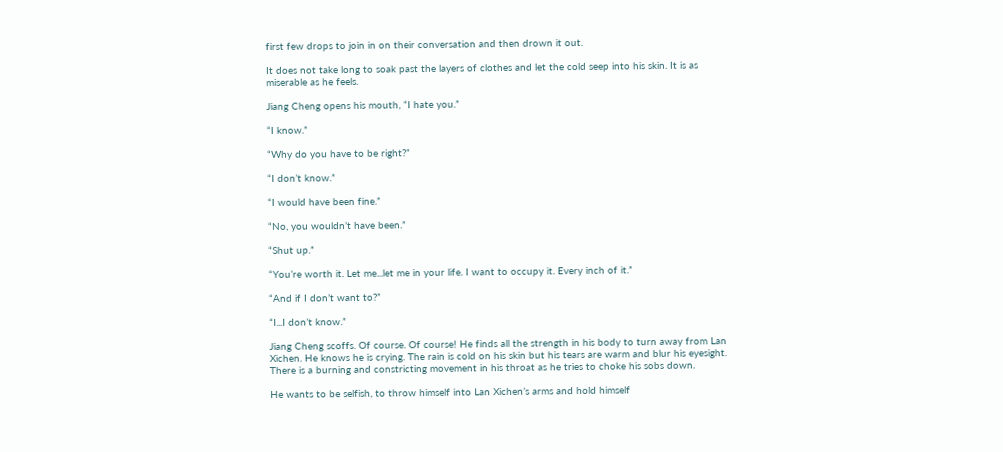first few drops to join in on their conversation and then drown it out.

It does not take long to soak past the layers of clothes and let the cold seep into his skin. It is as miserable as he feels.

Jiang Cheng opens his mouth, “I hate you.”

“I know.”

“Why do you have to be right?”

“I don’t know.”

“I would have been fine.”

“No, you wouldn’t have been.”

“Shut up.”

“You’re worth it. Let me...let me in your life. I want to occupy it. Every inch of it.”

“And if I don’t want to?”

“I...I don’t know.”

Jiang Cheng scoffs. Of course. Of course! He finds all the strength in his body to turn away from Lan Xichen. He knows he is crying. The rain is cold on his skin but his tears are warm and blur his eyesight. There is a burning and constricting movement in his throat as he tries to choke his sobs down.

He wants to be selfish, to throw himself into Lan Xichen’s arms and hold himself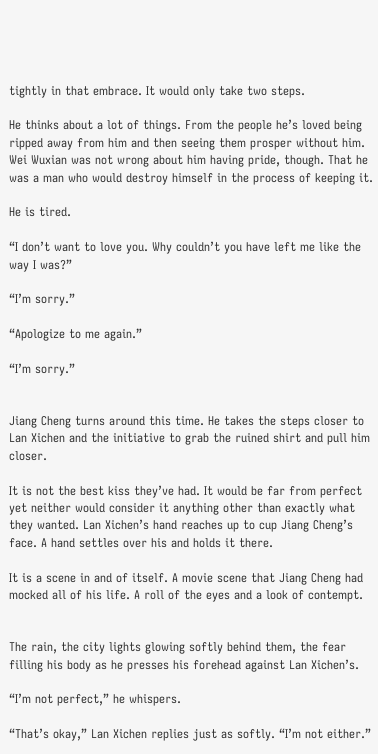tightly in that embrace. It would only take two steps.

He thinks about a lot of things. From the people he’s loved being ripped away from him and then seeing them prosper without him. Wei Wuxian was not wrong about him having pride, though. That he was a man who would destroy himself in the process of keeping it.

He is tired.

“I don’t want to love you. Why couldn’t you have left me like the way I was?”

“I’m sorry.”

“Apologize to me again.”

“I’m sorry.”


Jiang Cheng turns around this time. He takes the steps closer to Lan Xichen and the initiative to grab the ruined shirt and pull him closer.

It is not the best kiss they’ve had. It would be far from perfect yet neither would consider it anything other than exactly what they wanted. Lan Xichen’s hand reaches up to cup Jiang Cheng’s face. A hand settles over his and holds it there.

It is a scene in and of itself. A movie scene that Jiang Cheng had mocked all of his life. A roll of the eyes and a look of contempt.


The rain, the city lights glowing softly behind them, the fear filling his body as he presses his forehead against Lan Xichen’s.

“I’m not perfect,” he whispers.

“That’s okay,” Lan Xichen replies just as softly. “I’m not either.”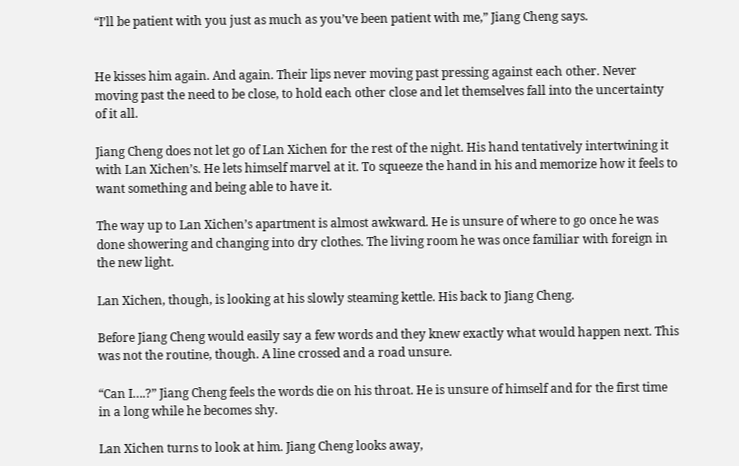“I’ll be patient with you just as much as you’ve been patient with me,” Jiang Cheng says.


He kisses him again. And again. Their lips never moving past pressing against each other. Never moving past the need to be close, to hold each other close and let themselves fall into the uncertainty of it all.

Jiang Cheng does not let go of Lan Xichen for the rest of the night. His hand tentatively intertwining it with Lan Xichen’s. He lets himself marvel at it. To squeeze the hand in his and memorize how it feels to want something and being able to have it.

The way up to Lan Xichen’s apartment is almost awkward. He is unsure of where to go once he was done showering and changing into dry clothes. The living room he was once familiar with foreign in the new light.

Lan Xichen, though, is looking at his slowly steaming kettle. His back to Jiang Cheng.

Before Jiang Cheng would easily say a few words and they knew exactly what would happen next. This was not the routine, though. A line crossed and a road unsure.

“Can I….?” Jiang Cheng feels the words die on his throat. He is unsure of himself and for the first time in a long while he becomes shy.

Lan Xichen turns to look at him. Jiang Cheng looks away,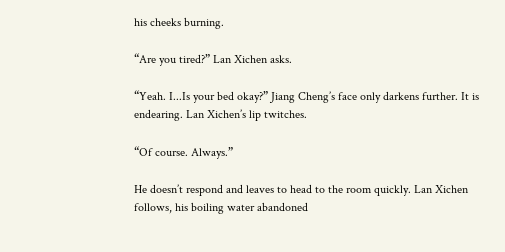his cheeks burning.

“Are you tired?” Lan Xichen asks.

“Yeah. I...Is your bed okay?” Jiang Cheng’s face only darkens further. It is endearing. Lan Xichen’s lip twitches.

“Of course. Always.”

He doesn’t respond and leaves to head to the room quickly. Lan Xichen follows, his boiling water abandoned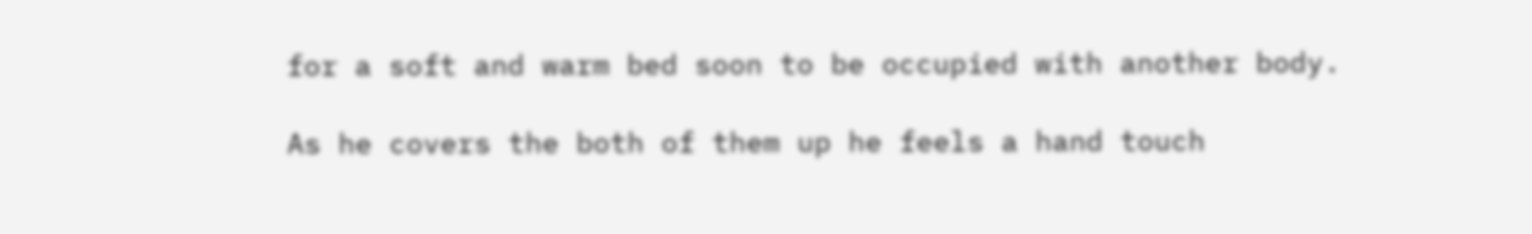for a soft and warm bed soon to be occupied with another body.

As he covers the both of them up he feels a hand touch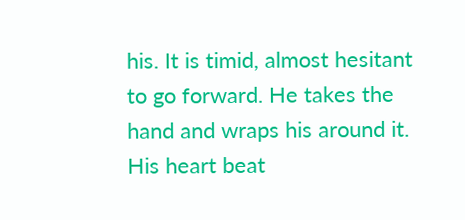his. It is timid, almost hesitant to go forward. He takes the hand and wraps his around it. His heart beat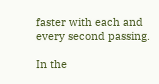faster with each and every second passing.

In the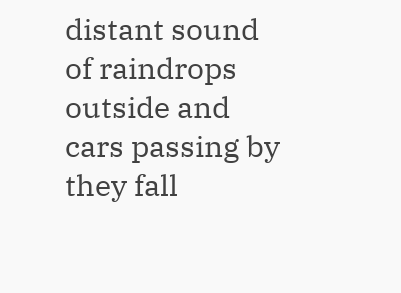distant sound of raindrops outside and cars passing by they fall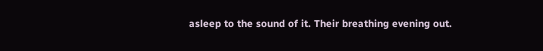asleep to the sound of it. Their breathing evening out.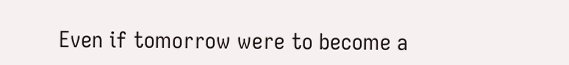Even if tomorrow were to become a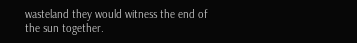wasteland they would witness the end of the sun together.